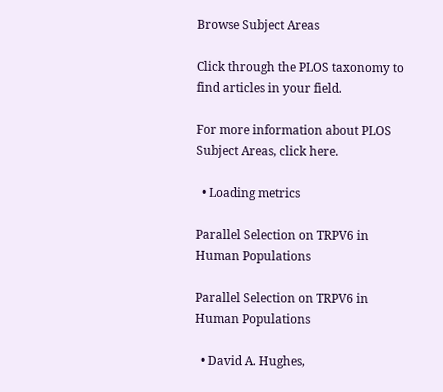Browse Subject Areas

Click through the PLOS taxonomy to find articles in your field.

For more information about PLOS Subject Areas, click here.

  • Loading metrics

Parallel Selection on TRPV6 in Human Populations

Parallel Selection on TRPV6 in Human Populations

  • David A. Hughes,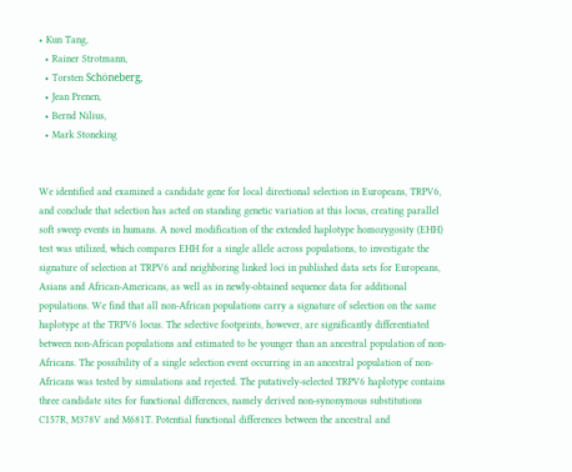• Kun Tang,
  • Rainer Strotmann,
  • Torsten Schöneberg,
  • Jean Prenen,
  • Bernd Nilius,
  • Mark Stoneking


We identified and examined a candidate gene for local directional selection in Europeans, TRPV6, and conclude that selection has acted on standing genetic variation at this locus, creating parallel soft sweep events in humans. A novel modification of the extended haplotype homozygosity (EHH) test was utilized, which compares EHH for a single allele across populations, to investigate the signature of selection at TRPV6 and neighboring linked loci in published data sets for Europeans, Asians and African-Americans, as well as in newly-obtained sequence data for additional populations. We find that all non-African populations carry a signature of selection on the same haplotype at the TRPV6 locus. The selective footprints, however, are significantly differentiated between non-African populations and estimated to be younger than an ancestral population of non-Africans. The possibility of a single selection event occurring in an ancestral population of non-Africans was tested by simulations and rejected. The putatively-selected TRPV6 haplotype contains three candidate sites for functional differences, namely derived non-synonymous substitutions C157R, M378V and M681T. Potential functional differences between the ancestral and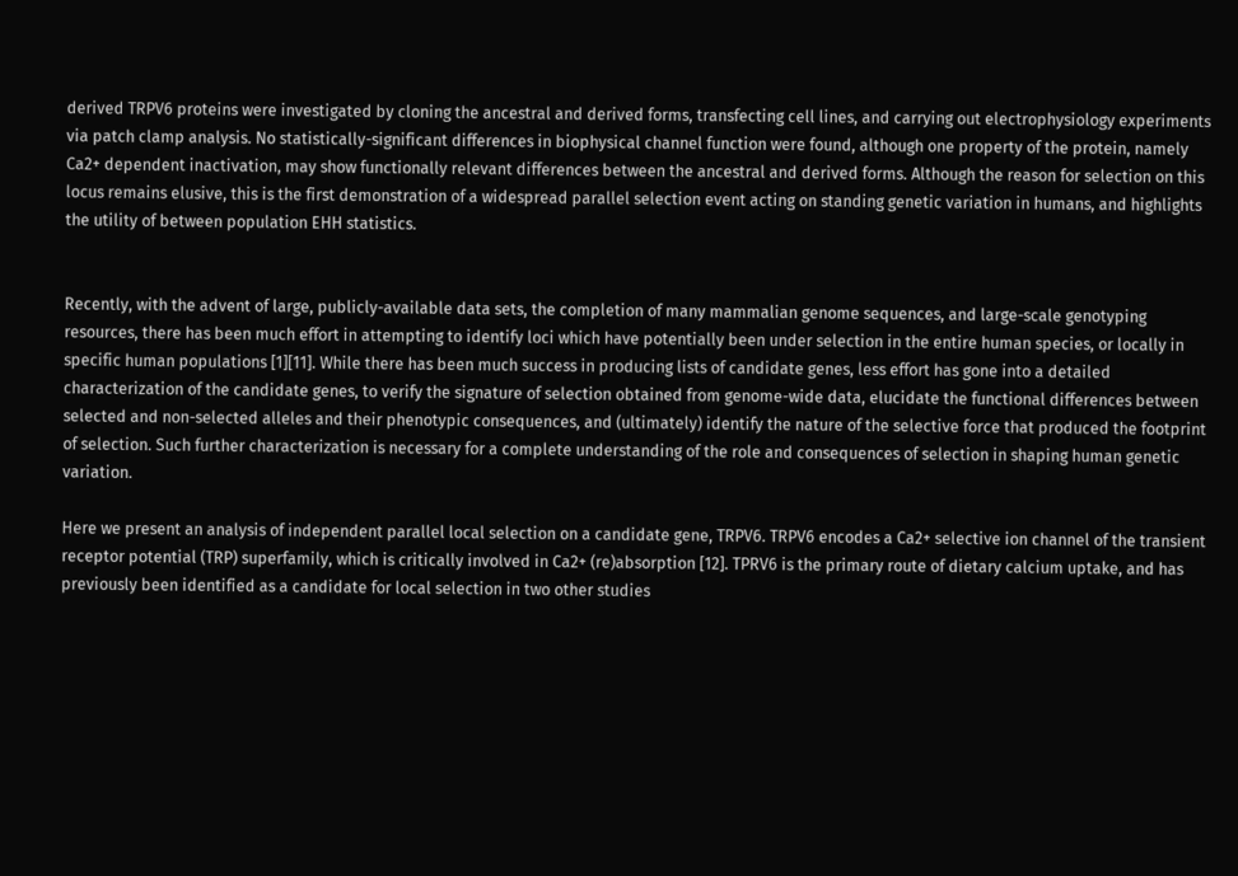derived TRPV6 proteins were investigated by cloning the ancestral and derived forms, transfecting cell lines, and carrying out electrophysiology experiments via patch clamp analysis. No statistically-significant differences in biophysical channel function were found, although one property of the protein, namely Ca2+ dependent inactivation, may show functionally relevant differences between the ancestral and derived forms. Although the reason for selection on this locus remains elusive, this is the first demonstration of a widespread parallel selection event acting on standing genetic variation in humans, and highlights the utility of between population EHH statistics.


Recently, with the advent of large, publicly-available data sets, the completion of many mammalian genome sequences, and large-scale genotyping resources, there has been much effort in attempting to identify loci which have potentially been under selection in the entire human species, or locally in specific human populations [1][11]. While there has been much success in producing lists of candidate genes, less effort has gone into a detailed characterization of the candidate genes, to verify the signature of selection obtained from genome-wide data, elucidate the functional differences between selected and non-selected alleles and their phenotypic consequences, and (ultimately) identify the nature of the selective force that produced the footprint of selection. Such further characterization is necessary for a complete understanding of the role and consequences of selection in shaping human genetic variation.

Here we present an analysis of independent parallel local selection on a candidate gene, TRPV6. TRPV6 encodes a Ca2+ selective ion channel of the transient receptor potential (TRP) superfamily, which is critically involved in Ca2+ (re)absorption [12]. TPRV6 is the primary route of dietary calcium uptake, and has previously been identified as a candidate for local selection in two other studies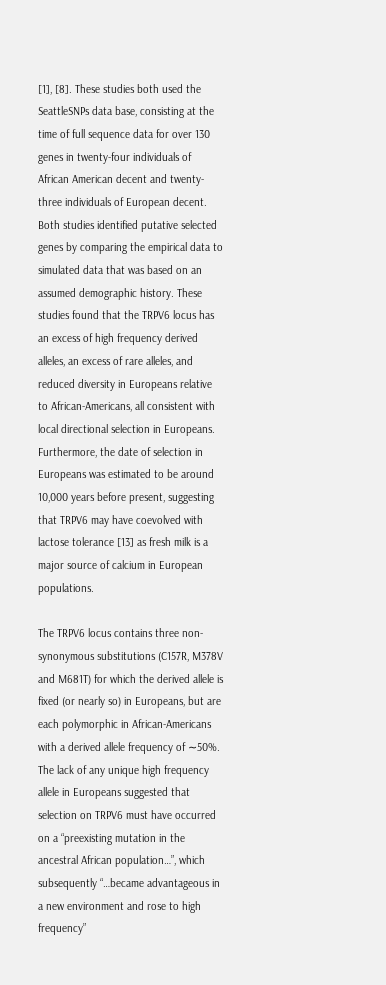[1], [8]. These studies both used the SeattleSNPs data base, consisting at the time of full sequence data for over 130 genes in twenty-four individuals of African American decent and twenty-three individuals of European decent. Both studies identified putative selected genes by comparing the empirical data to simulated data that was based on an assumed demographic history. These studies found that the TRPV6 locus has an excess of high frequency derived alleles, an excess of rare alleles, and reduced diversity in Europeans relative to African-Americans, all consistent with local directional selection in Europeans. Furthermore, the date of selection in Europeans was estimated to be around 10,000 years before present, suggesting that TRPV6 may have coevolved with lactose tolerance [13] as fresh milk is a major source of calcium in European populations.

The TRPV6 locus contains three non-synonymous substitutions (C157R, M378V and M681T) for which the derived allele is fixed (or nearly so) in Europeans, but are each polymorphic in African-Americans with a derived allele frequency of ∼50%. The lack of any unique high frequency allele in Europeans suggested that selection on TRPV6 must have occurred on a “preexisting mutation in the ancestral African population…”, which subsequently “…became advantageous in a new environment and rose to high frequency”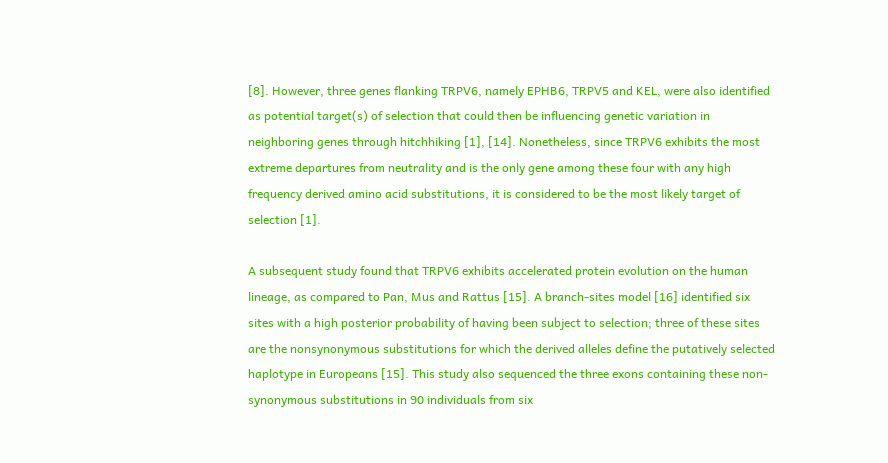[8]. However, three genes flanking TRPV6, namely EPHB6, TRPV5 and KEL, were also identified as potential target(s) of selection that could then be influencing genetic variation in neighboring genes through hitchhiking [1], [14]. Nonetheless, since TRPV6 exhibits the most extreme departures from neutrality and is the only gene among these four with any high frequency derived amino acid substitutions, it is considered to be the most likely target of selection [1].

A subsequent study found that TRPV6 exhibits accelerated protein evolution on the human lineage, as compared to Pan, Mus and Rattus [15]. A branch-sites model [16] identified six sites with a high posterior probability of having been subject to selection; three of these sites are the nonsynonymous substitutions for which the derived alleles define the putatively selected haplotype in Europeans [15]. This study also sequenced the three exons containing these non-synonymous substitutions in 90 individuals from six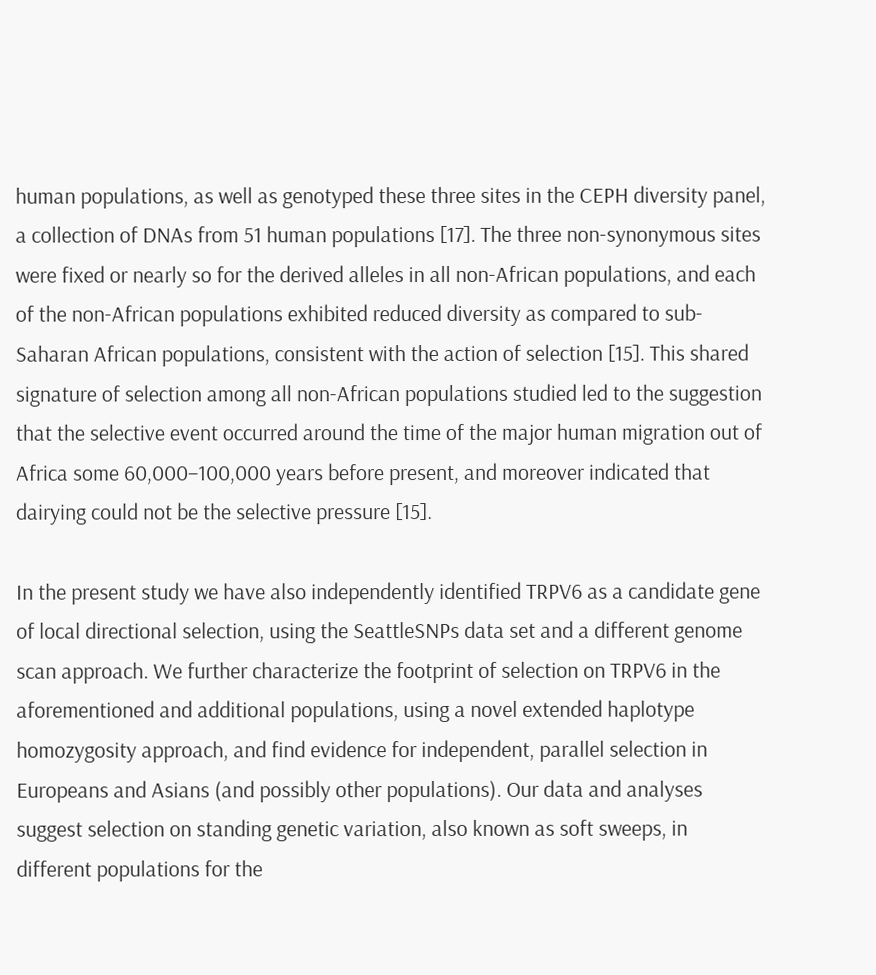human populations, as well as genotyped these three sites in the CEPH diversity panel, a collection of DNAs from 51 human populations [17]. The three non-synonymous sites were fixed or nearly so for the derived alleles in all non-African populations, and each of the non-African populations exhibited reduced diversity as compared to sub-Saharan African populations, consistent with the action of selection [15]. This shared signature of selection among all non-African populations studied led to the suggestion that the selective event occurred around the time of the major human migration out of Africa some 60,000–100,000 years before present, and moreover indicated that dairying could not be the selective pressure [15].

In the present study we have also independently identified TRPV6 as a candidate gene of local directional selection, using the SeattleSNPs data set and a different genome scan approach. We further characterize the footprint of selection on TRPV6 in the aforementioned and additional populations, using a novel extended haplotype homozygosity approach, and find evidence for independent, parallel selection in Europeans and Asians (and possibly other populations). Our data and analyses suggest selection on standing genetic variation, also known as soft sweeps, in different populations for the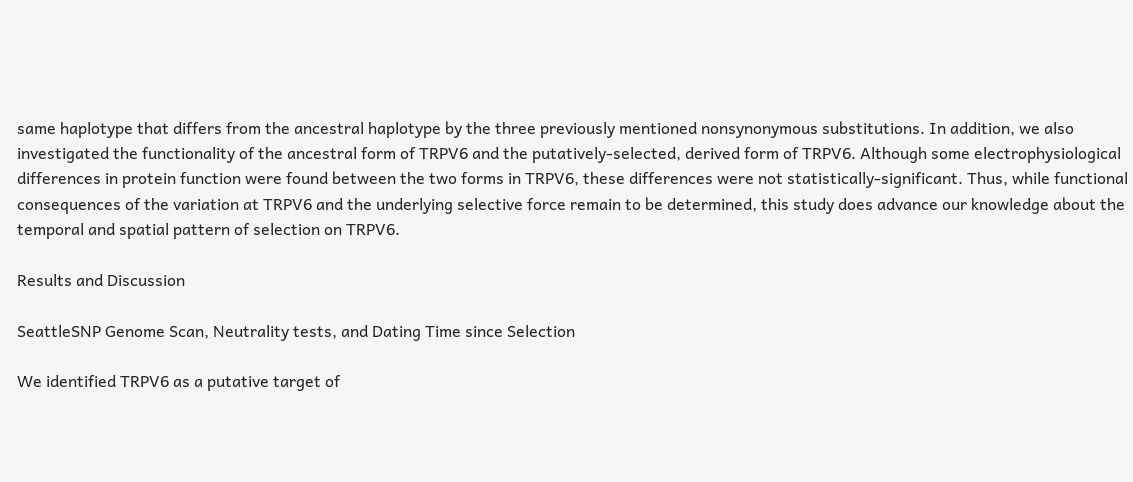same haplotype that differs from the ancestral haplotype by the three previously mentioned nonsynonymous substitutions. In addition, we also investigated the functionality of the ancestral form of TRPV6 and the putatively-selected, derived form of TRPV6. Although some electrophysiological differences in protein function were found between the two forms in TRPV6, these differences were not statistically-significant. Thus, while functional consequences of the variation at TRPV6 and the underlying selective force remain to be determined, this study does advance our knowledge about the temporal and spatial pattern of selection on TRPV6.

Results and Discussion

SeattleSNP Genome Scan, Neutrality tests, and Dating Time since Selection

We identified TRPV6 as a putative target of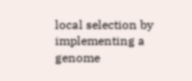local selection by implementing a genome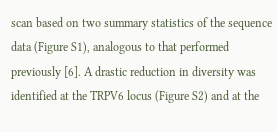scan based on two summary statistics of the sequence data (Figure S1), analogous to that performed previously [6]. A drastic reduction in diversity was identified at the TRPV6 locus (Figure S2) and at the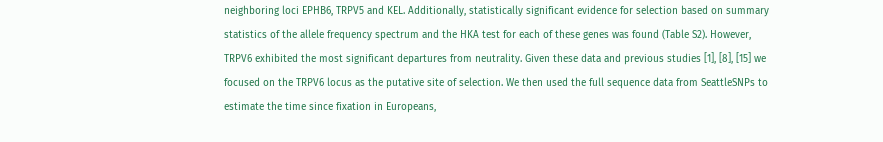neighboring loci EPHB6, TRPV5 and KEL. Additionally, statistically significant evidence for selection based on summary statistics of the allele frequency spectrum and the HKA test for each of these genes was found (Table S2). However, TRPV6 exhibited the most significant departures from neutrality. Given these data and previous studies [1], [8], [15] we focused on the TRPV6 locus as the putative site of selection. We then used the full sequence data from SeattleSNPs to estimate the time since fixation in Europeans,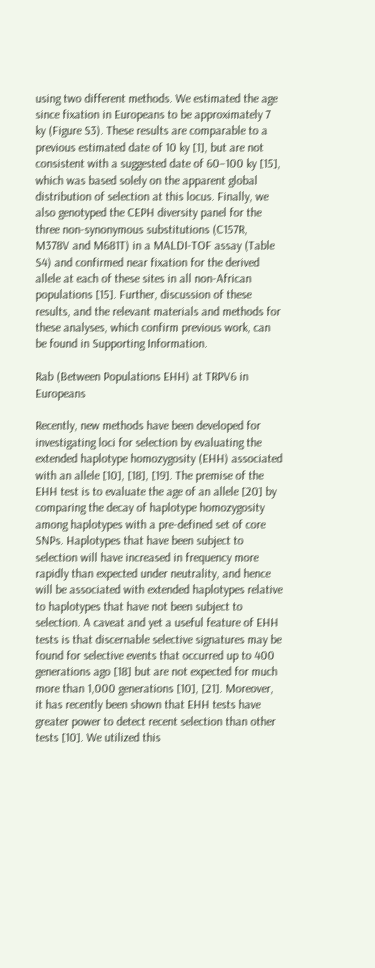using two different methods. We estimated the age since fixation in Europeans to be approximately 7 ky (Figure S3). These results are comparable to a previous estimated date of 10 ky [1], but are not consistent with a suggested date of 60–100 ky [15], which was based solely on the apparent global distribution of selection at this locus. Finally, we also genotyped the CEPH diversity panel for the three non-synonymous substitutions (C157R, M378V and M681T) in a MALDI-TOF assay (Table S4) and confirmed near fixation for the derived allele at each of these sites in all non-African populations [15]. Further, discussion of these results, and the relevant materials and methods for these analyses, which confirm previous work, can be found in Supporting Information.

Rab (Between Populations EHH) at TRPV6 in Europeans

Recently, new methods have been developed for investigating loci for selection by evaluating the extended haplotype homozygosity (EHH) associated with an allele [10], [18], [19]. The premise of the EHH test is to evaluate the age of an allele [20] by comparing the decay of haplotype homozygosity among haplotypes with a pre-defined set of core SNPs. Haplotypes that have been subject to selection will have increased in frequency more rapidly than expected under neutrality, and hence will be associated with extended haplotypes relative to haplotypes that have not been subject to selection. A caveat and yet a useful feature of EHH tests is that discernable selective signatures may be found for selective events that occurred up to 400 generations ago [18] but are not expected for much more than 1,000 generations [10], [21]. Moreover, it has recently been shown that EHH tests have greater power to detect recent selection than other tests [10]. We utilized this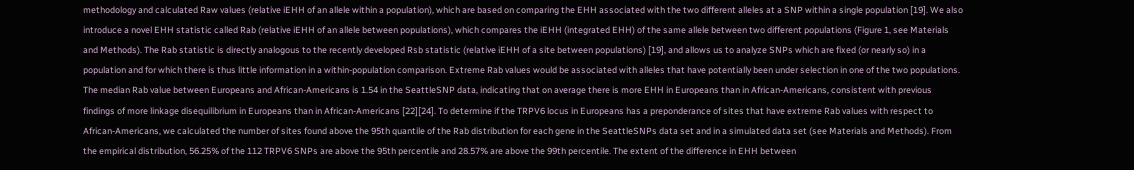methodology and calculated Raw values (relative iEHH of an allele within a population), which are based on comparing the EHH associated with the two different alleles at a SNP within a single population [19]. We also introduce a novel EHH statistic called Rab (relative iEHH of an allele between populations), which compares the iEHH (integrated EHH) of the same allele between two different populations (Figure 1, see Materials and Methods). The Rab statistic is directly analogous to the recently developed Rsb statistic (relative iEHH of a site between populations) [19], and allows us to analyze SNPs which are fixed (or nearly so) in a population and for which there is thus little information in a within-population comparison. Extreme Rab values would be associated with alleles that have potentially been under selection in one of the two populations. The median Rab value between Europeans and African-Americans is 1.54 in the SeattleSNP data, indicating that on average there is more EHH in Europeans than in African-Americans, consistent with previous findings of more linkage disequilibrium in Europeans than in African-Americans [22][24]. To determine if the TRPV6 locus in Europeans has a preponderance of sites that have extreme Rab values with respect to African-Americans, we calculated the number of sites found above the 95th quantile of the Rab distribution for each gene in the SeattleSNPs data set and in a simulated data set (see Materials and Methods). From the empirical distribution, 56.25% of the 112 TRPV6 SNPs are above the 95th percentile and 28.57% are above the 99th percentile. The extent of the difference in EHH between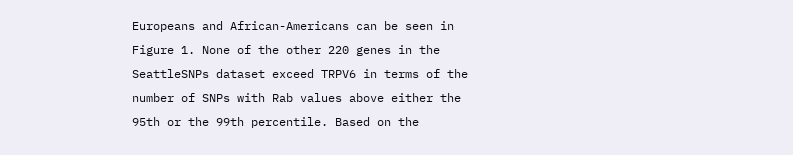Europeans and African-Americans can be seen in Figure 1. None of the other 220 genes in the SeattleSNPs dataset exceed TRPV6 in terms of the number of SNPs with Rab values above either the 95th or the 99th percentile. Based on the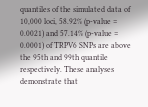quantiles of the simulated data of 10,000 loci, 58.92% (p-value = 0.0021) and 57.14% (p-value = 0.0001) of TRPV6 SNPs are above the 95th and 99th quantile respectively. These analyses demonstrate that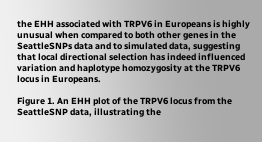the EHH associated with TRPV6 in Europeans is highly unusual when compared to both other genes in the SeattleSNPs data and to simulated data, suggesting that local directional selection has indeed influenced variation and haplotype homozygosity at the TRPV6 locus in Europeans.

Figure 1. An EHH plot of the TRPV6 locus from the SeattleSNP data, illustrating the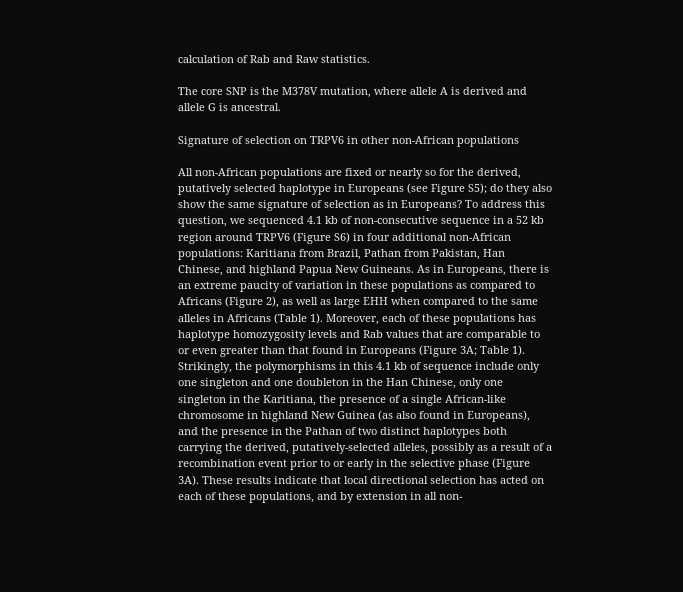calculation of Rab and Raw statistics.

The core SNP is the M378V mutation, where allele A is derived and allele G is ancestral.

Signature of selection on TRPV6 in other non-African populations

All non-African populations are fixed or nearly so for the derived, putatively selected haplotype in Europeans (see Figure S5); do they also show the same signature of selection as in Europeans? To address this question, we sequenced 4.1 kb of non-consecutive sequence in a 52 kb region around TRPV6 (Figure S6) in four additional non-African populations: Karitiana from Brazil, Pathan from Pakistan, Han Chinese, and highland Papua New Guineans. As in Europeans, there is an extreme paucity of variation in these populations as compared to Africans (Figure 2), as well as large EHH when compared to the same alleles in Africans (Table 1). Moreover, each of these populations has haplotype homozygosity levels and Rab values that are comparable to or even greater than that found in Europeans (Figure 3A; Table 1). Strikingly, the polymorphisms in this 4.1 kb of sequence include only one singleton and one doubleton in the Han Chinese, only one singleton in the Karitiana, the presence of a single African-like chromosome in highland New Guinea (as also found in Europeans), and the presence in the Pathan of two distinct haplotypes both carrying the derived, putatively-selected alleles, possibly as a result of a recombination event prior to or early in the selective phase (Figure 3A). These results indicate that local directional selection has acted on each of these populations, and by extension in all non-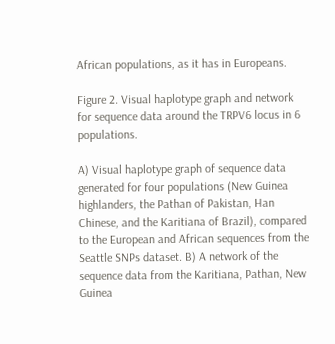African populations, as it has in Europeans.

Figure 2. Visual haplotype graph and network for sequence data around the TRPV6 locus in 6 populations.

A) Visual haplotype graph of sequence data generated for four populations (New Guinea highlanders, the Pathan of Pakistan, Han Chinese, and the Karitiana of Brazil), compared to the European and African sequences from the Seattle SNPs dataset. B) A network of the sequence data from the Karitiana, Pathan, New Guinea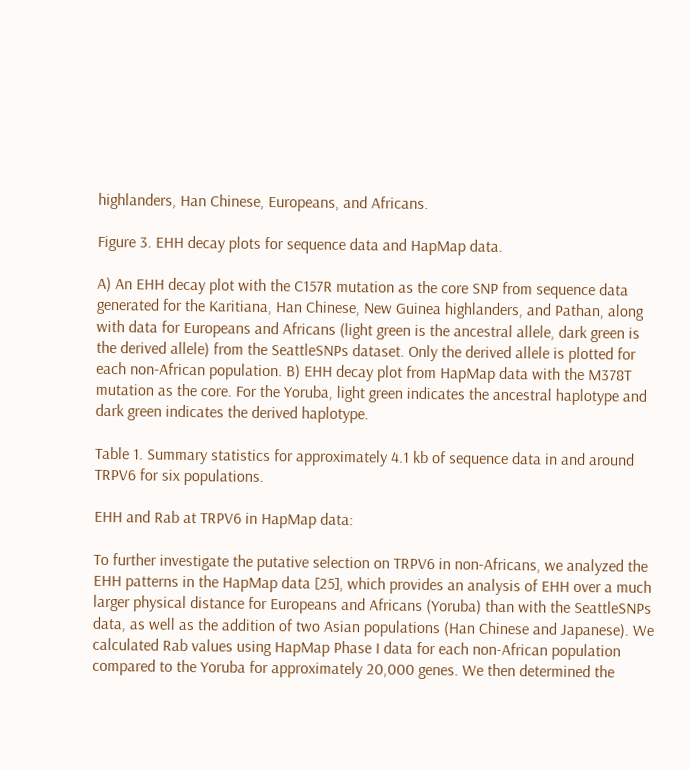highlanders, Han Chinese, Europeans, and Africans.

Figure 3. EHH decay plots for sequence data and HapMap data.

A) An EHH decay plot with the C157R mutation as the core SNP from sequence data generated for the Karitiana, Han Chinese, New Guinea highlanders, and Pathan, along with data for Europeans and Africans (light green is the ancestral allele, dark green is the derived allele) from the SeattleSNPs dataset. Only the derived allele is plotted for each non-African population. B) EHH decay plot from HapMap data with the M378T mutation as the core. For the Yoruba, light green indicates the ancestral haplotype and dark green indicates the derived haplotype.

Table 1. Summary statistics for approximately 4.1 kb of sequence data in and around TRPV6 for six populations.

EHH and Rab at TRPV6 in HapMap data:

To further investigate the putative selection on TRPV6 in non-Africans, we analyzed the EHH patterns in the HapMap data [25], which provides an analysis of EHH over a much larger physical distance for Europeans and Africans (Yoruba) than with the SeattleSNPs data, as well as the addition of two Asian populations (Han Chinese and Japanese). We calculated Rab values using HapMap Phase I data for each non-African population compared to the Yoruba for approximately 20,000 genes. We then determined the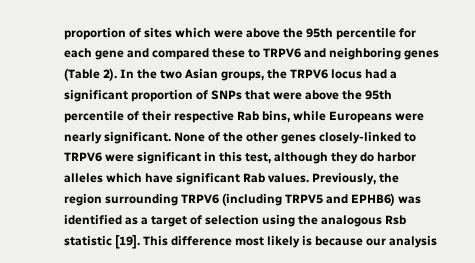proportion of sites which were above the 95th percentile for each gene and compared these to TRPV6 and neighboring genes (Table 2). In the two Asian groups, the TRPV6 locus had a significant proportion of SNPs that were above the 95th percentile of their respective Rab bins, while Europeans were nearly significant. None of the other genes closely-linked to TRPV6 were significant in this test, although they do harbor alleles which have significant Rab values. Previously, the region surrounding TRPV6 (including TRPV5 and EPHB6) was identified as a target of selection using the analogous Rsb statistic [19]. This difference most likely is because our analysis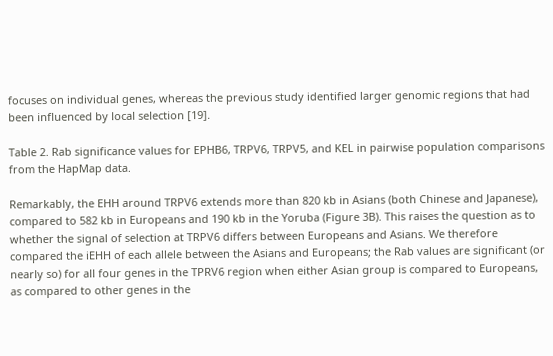focuses on individual genes, whereas the previous study identified larger genomic regions that had been influenced by local selection [19].

Table 2. Rab significance values for EPHB6, TRPV6, TRPV5, and KEL in pairwise population comparisons from the HapMap data.

Remarkably, the EHH around TRPV6 extends more than 820 kb in Asians (both Chinese and Japanese), compared to 582 kb in Europeans and 190 kb in the Yoruba (Figure 3B). This raises the question as to whether the signal of selection at TRPV6 differs between Europeans and Asians. We therefore compared the iEHH of each allele between the Asians and Europeans; the Rab values are significant (or nearly so) for all four genes in the TPRV6 region when either Asian group is compared to Europeans, as compared to other genes in the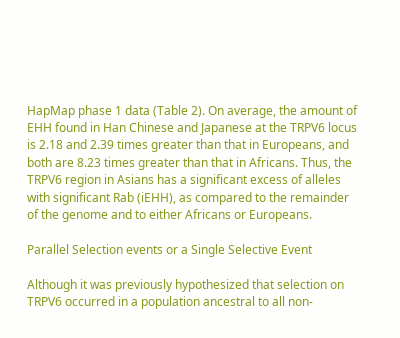HapMap phase 1 data (Table 2). On average, the amount of EHH found in Han Chinese and Japanese at the TRPV6 locus is 2.18 and 2.39 times greater than that in Europeans, and both are 8.23 times greater than that in Africans. Thus, the TRPV6 region in Asians has a significant excess of alleles with significant Rab (iEHH), as compared to the remainder of the genome and to either Africans or Europeans.

Parallel Selection events or a Single Selective Event

Although it was previously hypothesized that selection on TRPV6 occurred in a population ancestral to all non-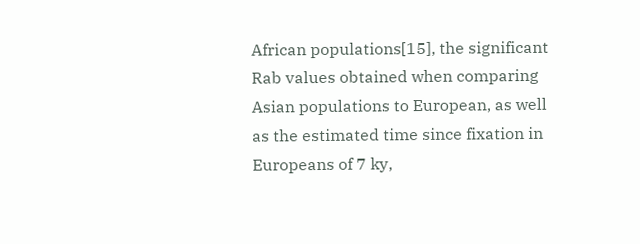African populations[15], the significant Rab values obtained when comparing Asian populations to European, as well as the estimated time since fixation in Europeans of 7 ky,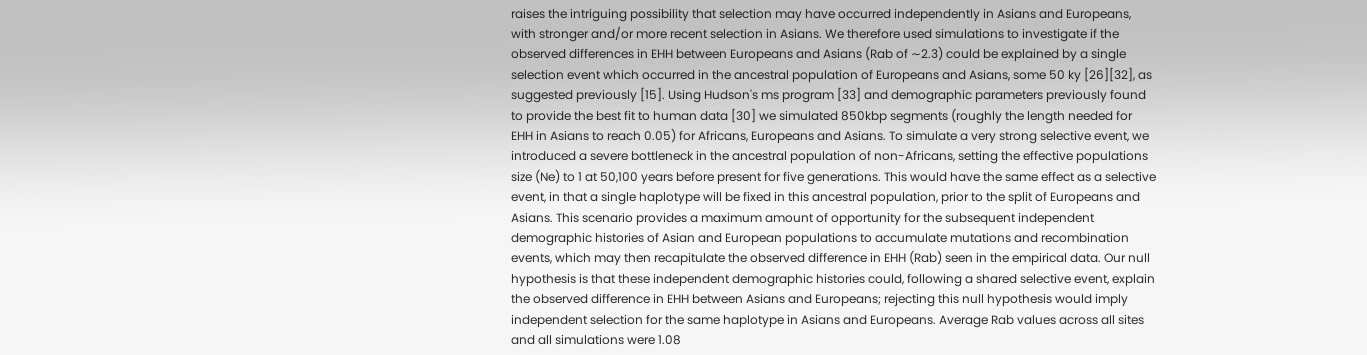raises the intriguing possibility that selection may have occurred independently in Asians and Europeans, with stronger and/or more recent selection in Asians. We therefore used simulations to investigate if the observed differences in EHH between Europeans and Asians (Rab of ∼2.3) could be explained by a single selection event which occurred in the ancestral population of Europeans and Asians, some 50 ky [26][32], as suggested previously [15]. Using Hudson's ms program [33] and demographic parameters previously found to provide the best fit to human data [30] we simulated 850kbp segments (roughly the length needed for EHH in Asians to reach 0.05) for Africans, Europeans and Asians. To simulate a very strong selective event, we introduced a severe bottleneck in the ancestral population of non-Africans, setting the effective populations size (Ne) to 1 at 50,100 years before present for five generations. This would have the same effect as a selective event, in that a single haplotype will be fixed in this ancestral population, prior to the split of Europeans and Asians. This scenario provides a maximum amount of opportunity for the subsequent independent demographic histories of Asian and European populations to accumulate mutations and recombination events, which may then recapitulate the observed difference in EHH (Rab) seen in the empirical data. Our null hypothesis is that these independent demographic histories could, following a shared selective event, explain the observed difference in EHH between Asians and Europeans; rejecting this null hypothesis would imply independent selection for the same haplotype in Asians and Europeans. Average Rab values across all sites and all simulations were 1.08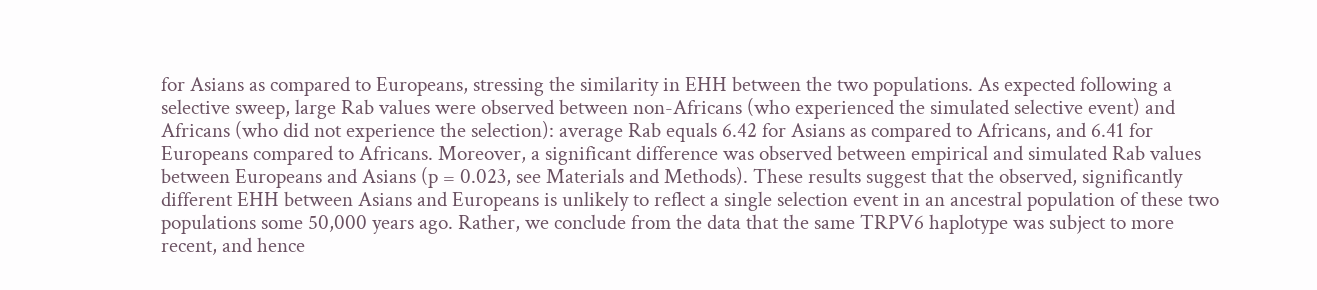for Asians as compared to Europeans, stressing the similarity in EHH between the two populations. As expected following a selective sweep, large Rab values were observed between non-Africans (who experienced the simulated selective event) and Africans (who did not experience the selection): average Rab equals 6.42 for Asians as compared to Africans, and 6.41 for Europeans compared to Africans. Moreover, a significant difference was observed between empirical and simulated Rab values between Europeans and Asians (p = 0.023, see Materials and Methods). These results suggest that the observed, significantly different EHH between Asians and Europeans is unlikely to reflect a single selection event in an ancestral population of these two populations some 50,000 years ago. Rather, we conclude from the data that the same TRPV6 haplotype was subject to more recent, and hence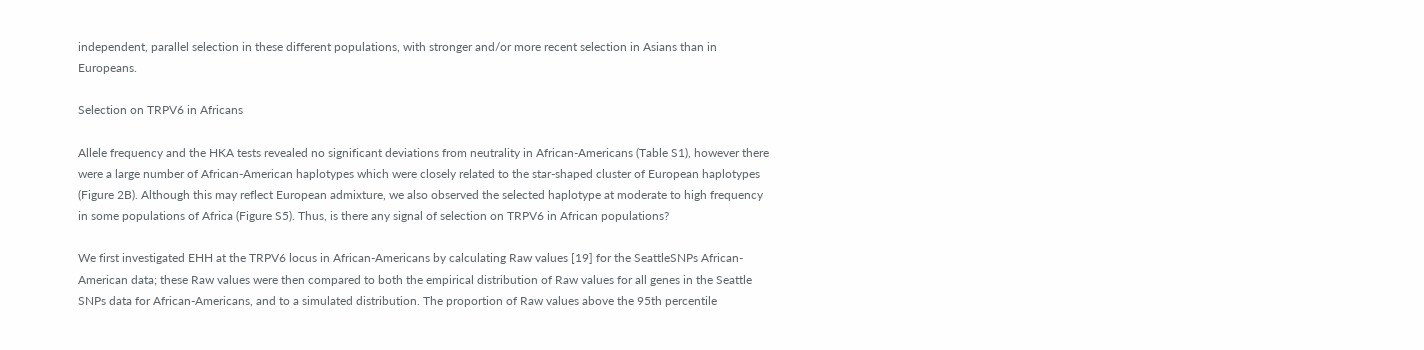independent, parallel selection in these different populations, with stronger and/or more recent selection in Asians than in Europeans.

Selection on TRPV6 in Africans

Allele frequency and the HKA tests revealed no significant deviations from neutrality in African-Americans (Table S1), however there were a large number of African-American haplotypes which were closely related to the star-shaped cluster of European haplotypes (Figure 2B). Although this may reflect European admixture, we also observed the selected haplotype at moderate to high frequency in some populations of Africa (Figure S5). Thus, is there any signal of selection on TRPV6 in African populations?

We first investigated EHH at the TRPV6 locus in African-Americans by calculating Raw values [19] for the SeattleSNPs African-American data; these Raw values were then compared to both the empirical distribution of Raw values for all genes in the Seattle SNPs data for African-Americans, and to a simulated distribution. The proportion of Raw values above the 95th percentile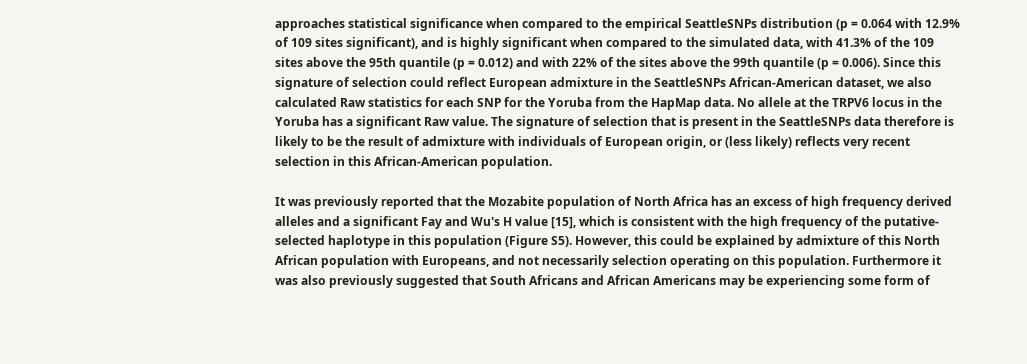approaches statistical significance when compared to the empirical SeattleSNPs distribution (p = 0.064 with 12.9% of 109 sites significant), and is highly significant when compared to the simulated data, with 41.3% of the 109 sites above the 95th quantile (p = 0.012) and with 22% of the sites above the 99th quantile (p = 0.006). Since this signature of selection could reflect European admixture in the SeattleSNPs African-American dataset, we also calculated Raw statistics for each SNP for the Yoruba from the HapMap data. No allele at the TRPV6 locus in the Yoruba has a significant Raw value. The signature of selection that is present in the SeattleSNPs data therefore is likely to be the result of admixture with individuals of European origin, or (less likely) reflects very recent selection in this African-American population.

It was previously reported that the Mozabite population of North Africa has an excess of high frequency derived alleles and a significant Fay and Wu's H value [15], which is consistent with the high frequency of the putative-selected haplotype in this population (Figure S5). However, this could be explained by admixture of this North African population with Europeans, and not necessarily selection operating on this population. Furthermore it was also previously suggested that South Africans and African Americans may be experiencing some form of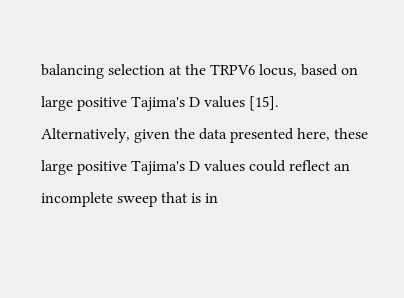balancing selection at the TRPV6 locus, based on large positive Tajima's D values [15]. Alternatively, given the data presented here, these large positive Tajima's D values could reflect an incomplete sweep that is in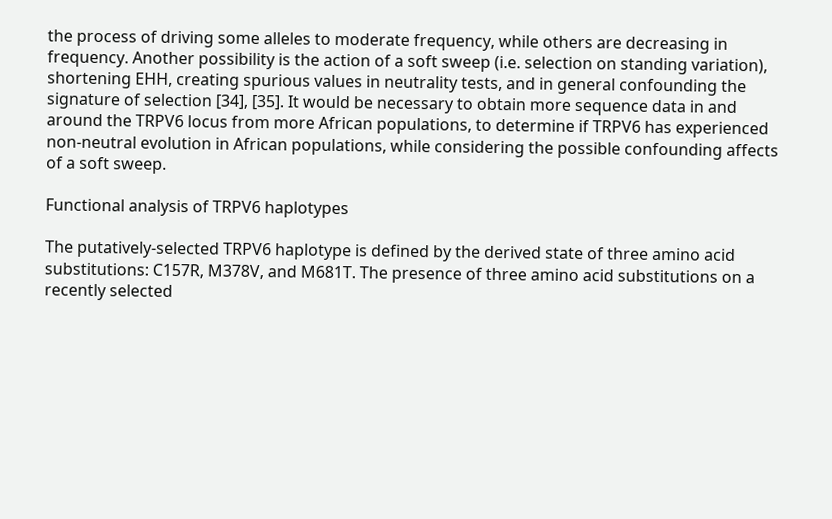the process of driving some alleles to moderate frequency, while others are decreasing in frequency. Another possibility is the action of a soft sweep (i.e. selection on standing variation), shortening EHH, creating spurious values in neutrality tests, and in general confounding the signature of selection [34], [35]. It would be necessary to obtain more sequence data in and around the TRPV6 locus from more African populations, to determine if TRPV6 has experienced non-neutral evolution in African populations, while considering the possible confounding affects of a soft sweep.

Functional analysis of TRPV6 haplotypes

The putatively-selected TRPV6 haplotype is defined by the derived state of three amino acid substitutions: C157R, M378V, and M681T. The presence of three amino acid substitutions on a recently selected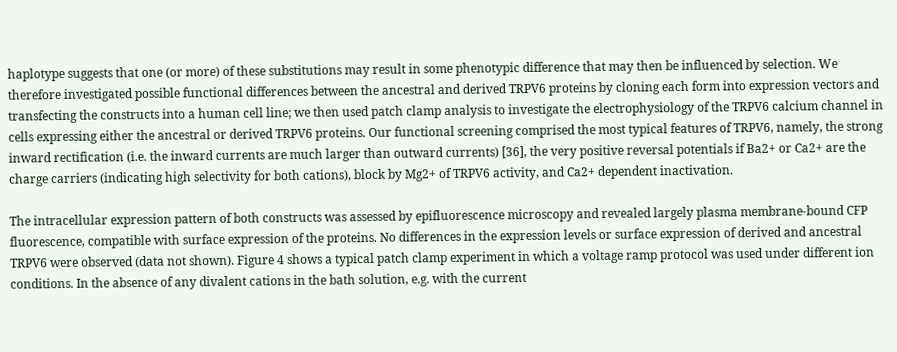haplotype suggests that one (or more) of these substitutions may result in some phenotypic difference that may then be influenced by selection. We therefore investigated possible functional differences between the ancestral and derived TRPV6 proteins by cloning each form into expression vectors and transfecting the constructs into a human cell line; we then used patch clamp analysis to investigate the electrophysiology of the TRPV6 calcium channel in cells expressing either the ancestral or derived TRPV6 proteins. Our functional screening comprised the most typical features of TRPV6, namely, the strong inward rectification (i.e. the inward currents are much larger than outward currents) [36], the very positive reversal potentials if Ba2+ or Ca2+ are the charge carriers (indicating high selectivity for both cations), block by Mg2+ of TRPV6 activity, and Ca2+ dependent inactivation.

The intracellular expression pattern of both constructs was assessed by epifluorescence microscopy and revealed largely plasma membrane-bound CFP fluorescence, compatible with surface expression of the proteins. No differences in the expression levels or surface expression of derived and ancestral TRPV6 were observed (data not shown). Figure 4 shows a typical patch clamp experiment in which a voltage ramp protocol was used under different ion conditions. In the absence of any divalent cations in the bath solution, e.g. with the current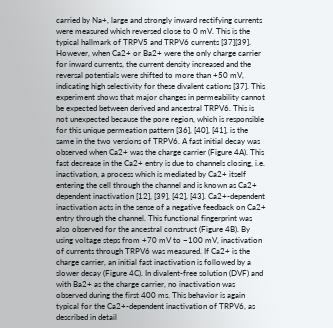carried by Na+, large and strongly inward rectifying currents were measured which reversed close to 0 mV. This is the typical hallmark of TRPV5 and TRPV6 currents [37][39]. However, when Ca2+ or Ba2+ were the only charge carrier for inward currents, the current density increased and the reversal potentials were shifted to more than +50 mV, indicating high selectivity for these divalent cations [37]. This experiment shows that major changes in permeability cannot be expected between derived and ancestral TRPV6. This is not unexpected because the pore region, which is responsible for this unique permeation pattern [36], [40], [41], is the same in the two versions of TRPV6. A fast initial decay was observed when Ca2+ was the charge carrier (Figure 4A). This fast decrease in the Ca2+ entry is due to channels closing, i.e. inactivation, a process which is mediated by Ca2+ itself entering the cell through the channel and is known as Ca2+ dependent inactivation [12], [39], [42], [43]. Ca2+-dependent inactivation acts in the sense of a negative feedback on Ca2+ entry through the channel. This functional fingerprint was also observed for the ancestral construct (Figure 4B). By using voltage steps from +70 mV to −100 mV, inactivation of currents through TRPV6 was measured. If Ca2+ is the charge carrier, an initial fast inactivation is followed by a slower decay (Figure 4C). In divalent-free solution (DVF) and with Ba2+ as the charge carrier, no inactivation was observed during the first 400 ms. This behavior is again typical for the Ca2+-dependent inactivation of TRPV6, as described in detail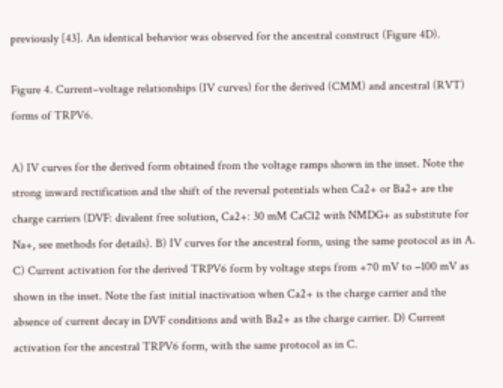previously [43]. An identical behavior was observed for the ancestral construct (Figure 4D).

Figure 4. Current–voltage relationships (IV curves) for the derived (CMM) and ancestral (RVT) forms of TRPV6.

A) IV curves for the derived form obtained from the voltage ramps shown in the inset. Note the strong inward rectification and the shift of the reversal potentials when Ca2+ or Ba2+ are the charge carriers (DVF: divalent free solution, Ca2+: 30 mM CaCl2 with NMDG+ as substitute for Na+, see methods for details). B) IV curves for the ancestral form, using the same protocol as in A. C) Current activation for the derived TRPV6 form by voltage steps from +70 mV to −100 mV as shown in the inset. Note the fast initial inactivation when Ca2+ is the charge carrier and the absence of current decay in DVF conditions and with Ba2+ as the charge carrier. D) Current activation for the ancestral TRPV6 form, with the same protocol as in C.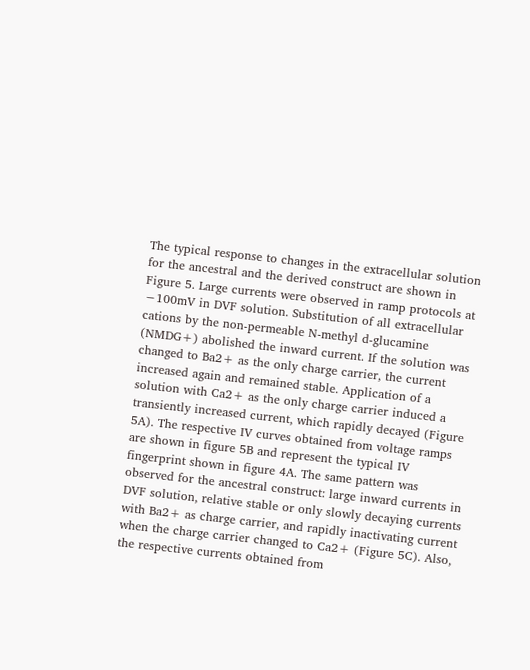The typical response to changes in the extracellular solution for the ancestral and the derived construct are shown in Figure 5. Large currents were observed in ramp protocols at −100mV in DVF solution. Substitution of all extracellular cations by the non-permeable N-methyl d-glucamine (NMDG+) abolished the inward current. If the solution was changed to Ba2+ as the only charge carrier, the current increased again and remained stable. Application of a solution with Ca2+ as the only charge carrier induced a transiently increased current, which rapidly decayed (Figure 5A). The respective IV curves obtained from voltage ramps are shown in figure 5B and represent the typical IV fingerprint shown in figure 4A. The same pattern was observed for the ancestral construct: large inward currents in DVF solution, relative stable or only slowly decaying currents with Ba2+ as charge carrier, and rapidly inactivating current when the charge carrier changed to Ca2+ (Figure 5C). Also, the respective currents obtained from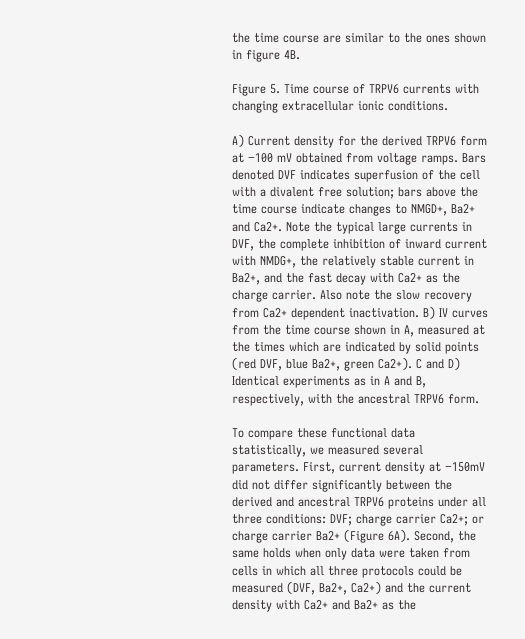the time course are similar to the ones shown in figure 4B.

Figure 5. Time course of TRPV6 currents with changing extracellular ionic conditions.

A) Current density for the derived TRPV6 form at −100 mV obtained from voltage ramps. Bars denoted DVF indicates superfusion of the cell with a divalent free solution; bars above the time course indicate changes to NMGD+, Ba2+ and Ca2+. Note the typical large currents in DVF, the complete inhibition of inward current with NMDG+, the relatively stable current in Ba2+, and the fast decay with Ca2+ as the charge carrier. Also note the slow recovery from Ca2+ dependent inactivation. B) IV curves from the time course shown in A, measured at the times which are indicated by solid points (red DVF, blue Ba2+, green Ca2+). C and D) Identical experiments as in A and B, respectively, with the ancestral TRPV6 form.

To compare these functional data statistically, we measured several parameters. First, current density at −150mV did not differ significantly between the derived and ancestral TRPV6 proteins under all three conditions: DVF; charge carrier Ca2+; or charge carrier Ba2+ (Figure 6A). Second, the same holds when only data were taken from cells in which all three protocols could be measured (DVF, Ba2+, Ca2+) and the current density with Ca2+ and Ba2+ as the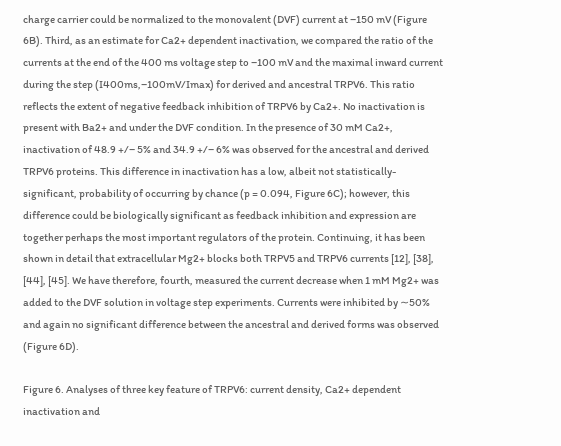charge carrier could be normalized to the monovalent (DVF) current at −150 mV (Figure 6B). Third, as an estimate for Ca2+ dependent inactivation, we compared the ratio of the currents at the end of the 400 ms voltage step to −100 mV and the maximal inward current during the step (I400ms,−100mV/Imax) for derived and ancestral TRPV6. This ratio reflects the extent of negative feedback inhibition of TRPV6 by Ca2+. No inactivation is present with Ba2+ and under the DVF condition. In the presence of 30 mM Ca2+, inactivation of 48.9 +/− 5% and 34.9 +/− 6% was observed for the ancestral and derived TRPV6 proteins. This difference in inactivation has a low, albeit not statistically-significant, probability of occurring by chance (p = 0.094, Figure 6C); however, this difference could be biologically significant as feedback inhibition and expression are together perhaps the most important regulators of the protein. Continuing, it has been shown in detail that extracellular Mg2+ blocks both TRPV5 and TRPV6 currents [12], [38], [44], [45]. We have therefore, fourth, measured the current decrease when 1 mM Mg2+ was added to the DVF solution in voltage step experiments. Currents were inhibited by ∼50% and again no significant difference between the ancestral and derived forms was observed (Figure 6D).

Figure 6. Analyses of three key feature of TRPV6: current density, Ca2+ dependent inactivation and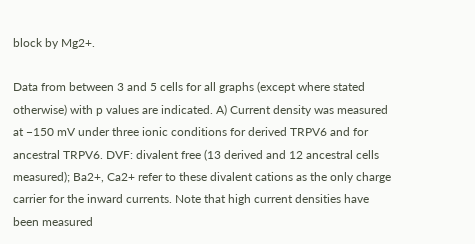block by Mg2+.

Data from between 3 and 5 cells for all graphs (except where stated otherwise) with p values are indicated. A) Current density was measured at −150 mV under three ionic conditions for derived TRPV6 and for ancestral TRPV6. DVF: divalent free (13 derived and 12 ancestral cells measured); Ba2+, Ca2+ refer to these divalent cations as the only charge carrier for the inward currents. Note that high current densities have been measured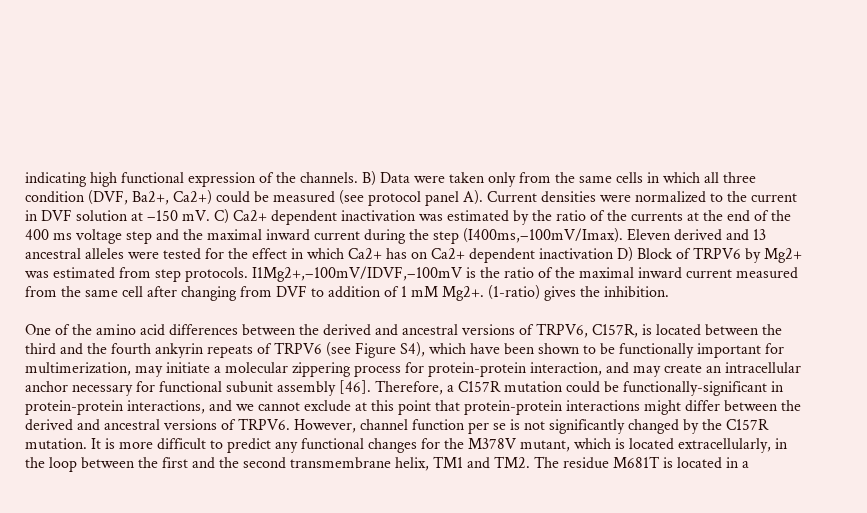indicating high functional expression of the channels. B) Data were taken only from the same cells in which all three condition (DVF, Ba2+, Ca2+) could be measured (see protocol panel A). Current densities were normalized to the current in DVF solution at −150 mV. C) Ca2+ dependent inactivation was estimated by the ratio of the currents at the end of the 400 ms voltage step and the maximal inward current during the step (I400ms,−100mV/Imax). Eleven derived and 13 ancestral alleles were tested for the effect in which Ca2+ has on Ca2+ dependent inactivation D) Block of TRPV6 by Mg2+ was estimated from step protocols. I1Mg2+,−100mV/IDVF,−100mV is the ratio of the maximal inward current measured from the same cell after changing from DVF to addition of 1 mM Mg2+. (1-ratio) gives the inhibition.

One of the amino acid differences between the derived and ancestral versions of TRPV6, C157R, is located between the third and the fourth ankyrin repeats of TRPV6 (see Figure S4), which have been shown to be functionally important for multimerization, may initiate a molecular zippering process for protein-protein interaction, and may create an intracellular anchor necessary for functional subunit assembly [46]. Therefore, a C157R mutation could be functionally-significant in protein-protein interactions, and we cannot exclude at this point that protein-protein interactions might differ between the derived and ancestral versions of TRPV6. However, channel function per se is not significantly changed by the C157R mutation. It is more difficult to predict any functional changes for the M378V mutant, which is located extracellularly, in the loop between the first and the second transmembrane helix, TM1 and TM2. The residue M681T is located in a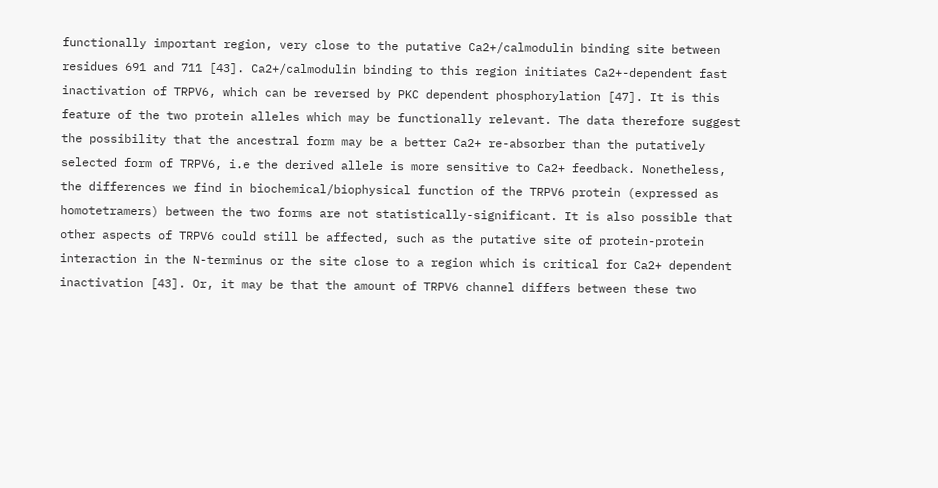functionally important region, very close to the putative Ca2+/calmodulin binding site between residues 691 and 711 [43]. Ca2+/calmodulin binding to this region initiates Ca2+-dependent fast inactivation of TRPV6, which can be reversed by PKC dependent phosphorylation [47]. It is this feature of the two protein alleles which may be functionally relevant. The data therefore suggest the possibility that the ancestral form may be a better Ca2+ re-absorber than the putatively selected form of TRPV6, i.e the derived allele is more sensitive to Ca2+ feedback. Nonetheless, the differences we find in biochemical/biophysical function of the TRPV6 protein (expressed as homotetramers) between the two forms are not statistically-significant. It is also possible that other aspects of TRPV6 could still be affected, such as the putative site of protein-protein interaction in the N-terminus or the site close to a region which is critical for Ca2+ dependent inactivation [43]. Or, it may be that the amount of TRPV6 channel differs between these two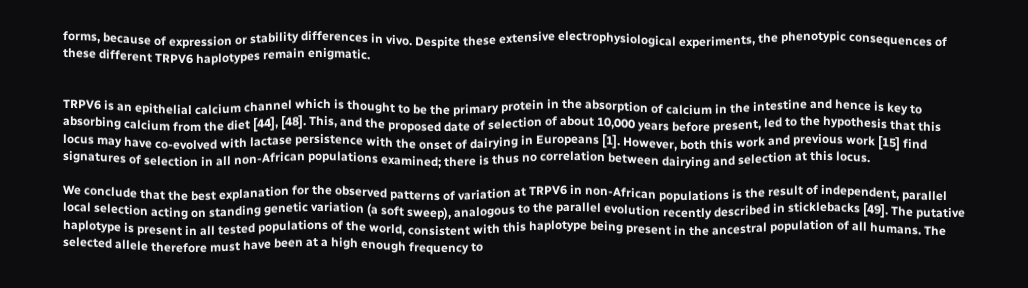forms, because of expression or stability differences in vivo. Despite these extensive electrophysiological experiments, the phenotypic consequences of these different TRPV6 haplotypes remain enigmatic.


TRPV6 is an epithelial calcium channel which is thought to be the primary protein in the absorption of calcium in the intestine and hence is key to absorbing calcium from the diet [44], [48]. This, and the proposed date of selection of about 10,000 years before present, led to the hypothesis that this locus may have co-evolved with lactase persistence with the onset of dairying in Europeans [1]. However, both this work and previous work [15] find signatures of selection in all non-African populations examined; there is thus no correlation between dairying and selection at this locus.

We conclude that the best explanation for the observed patterns of variation at TRPV6 in non-African populations is the result of independent, parallel local selection acting on standing genetic variation (a soft sweep), analogous to the parallel evolution recently described in sticklebacks [49]. The putative haplotype is present in all tested populations of the world, consistent with this haplotype being present in the ancestral population of all humans. The selected allele therefore must have been at a high enough frequency to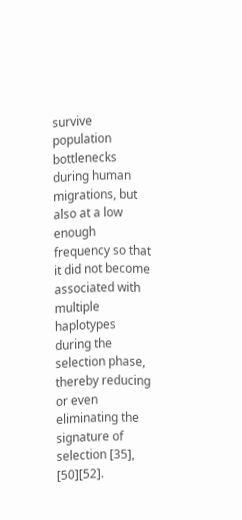survive population bottlenecks during human migrations, but also at a low enough frequency so that it did not become associated with multiple haplotypes during the selection phase, thereby reducing or even eliminating the signature of selection [35], [50][52].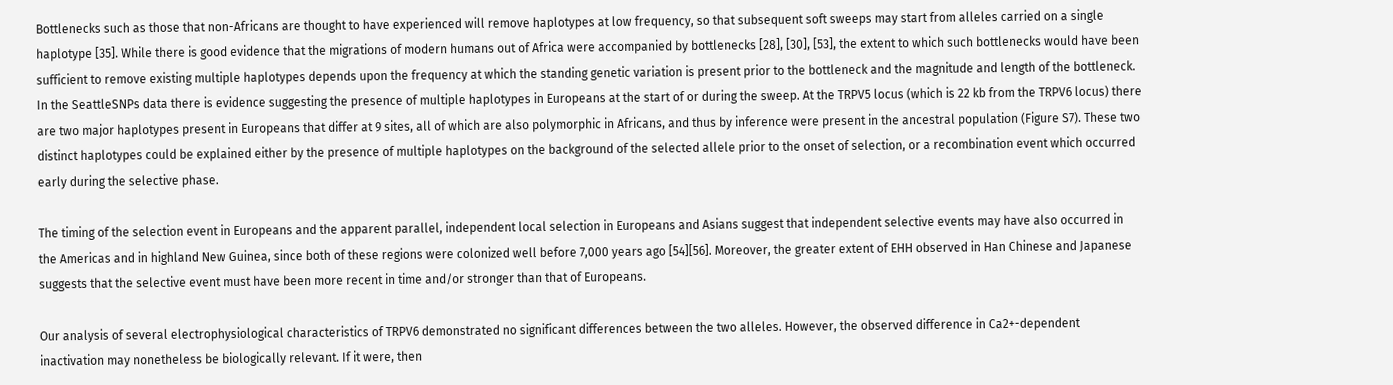Bottlenecks such as those that non-Africans are thought to have experienced will remove haplotypes at low frequency, so that subsequent soft sweeps may start from alleles carried on a single haplotype [35]. While there is good evidence that the migrations of modern humans out of Africa were accompanied by bottlenecks [28], [30], [53], the extent to which such bottlenecks would have been sufficient to remove existing multiple haplotypes depends upon the frequency at which the standing genetic variation is present prior to the bottleneck and the magnitude and length of the bottleneck. In the SeattleSNPs data there is evidence suggesting the presence of multiple haplotypes in Europeans at the start of or during the sweep. At the TRPV5 locus (which is 22 kb from the TRPV6 locus) there are two major haplotypes present in Europeans that differ at 9 sites, all of which are also polymorphic in Africans, and thus by inference were present in the ancestral population (Figure S7). These two distinct haplotypes could be explained either by the presence of multiple haplotypes on the background of the selected allele prior to the onset of selection, or a recombination event which occurred early during the selective phase.

The timing of the selection event in Europeans and the apparent parallel, independent local selection in Europeans and Asians suggest that independent selective events may have also occurred in the Americas and in highland New Guinea, since both of these regions were colonized well before 7,000 years ago [54][56]. Moreover, the greater extent of EHH observed in Han Chinese and Japanese suggests that the selective event must have been more recent in time and/or stronger than that of Europeans.

Our analysis of several electrophysiological characteristics of TRPV6 demonstrated no significant differences between the two alleles. However, the observed difference in Ca2+-dependent inactivation may nonetheless be biologically relevant. If it were, then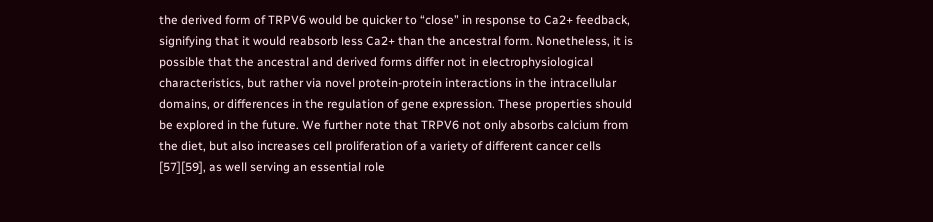the derived form of TRPV6 would be quicker to “close” in response to Ca2+ feedback, signifying that it would reabsorb less Ca2+ than the ancestral form. Nonetheless, it is possible that the ancestral and derived forms differ not in electrophysiological characteristics, but rather via novel protein-protein interactions in the intracellular domains, or differences in the regulation of gene expression. These properties should be explored in the future. We further note that TRPV6 not only absorbs calcium from the diet, but also increases cell proliferation of a variety of different cancer cells [57][59], as well serving an essential role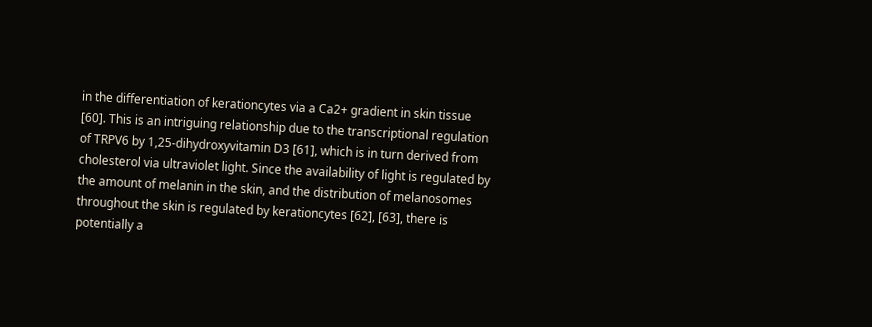in the differentiation of kerationcytes via a Ca2+ gradient in skin tissue [60]. This is an intriguing relationship due to the transcriptional regulation of TRPV6 by 1,25-dihydroxyvitamin D3 [61], which is in turn derived from cholesterol via ultraviolet light. Since the availability of light is regulated by the amount of melanin in the skin, and the distribution of melanosomes throughout the skin is regulated by kerationcytes [62], [63], there is potentially a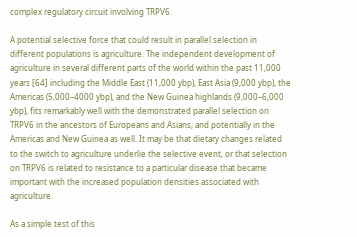complex regulatory circuit involving TRPV6.

A potential selective force that could result in parallel selection in different populations is agriculture. The independent development of agriculture in several different parts of the world within the past 11,000 years [64] including the Middle East (11,000 ybp), East Asia (9,000 ybp), the Americas (5,000–4000 ybp), and the New Guinea highlands (9,000–6,000 ybp), fits remarkably well with the demonstrated parallel selection on TRPV6 in the ancestors of Europeans and Asians, and potentially in the Americas and New Guinea as well. It may be that dietary changes related to the switch to agriculture underlie the selective event, or that selection on TRPV6 is related to resistance to a particular disease that became important with the increased population densities associated with agriculture.

As a simple test of this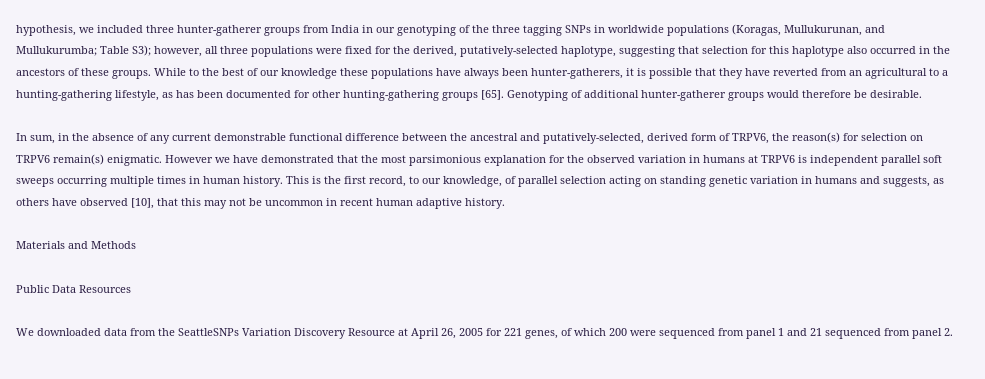hypothesis, we included three hunter-gatherer groups from India in our genotyping of the three tagging SNPs in worldwide populations (Koragas, Mullukurunan, and Mullukurumba; Table S3); however, all three populations were fixed for the derived, putatively-selected haplotype, suggesting that selection for this haplotype also occurred in the ancestors of these groups. While to the best of our knowledge these populations have always been hunter-gatherers, it is possible that they have reverted from an agricultural to a hunting-gathering lifestyle, as has been documented for other hunting-gathering groups [65]. Genotyping of additional hunter-gatherer groups would therefore be desirable.

In sum, in the absence of any current demonstrable functional difference between the ancestral and putatively-selected, derived form of TRPV6, the reason(s) for selection on TRPV6 remain(s) enigmatic. However we have demonstrated that the most parsimonious explanation for the observed variation in humans at TRPV6 is independent parallel soft sweeps occurring multiple times in human history. This is the first record, to our knowledge, of parallel selection acting on standing genetic variation in humans and suggests, as others have observed [10], that this may not be uncommon in recent human adaptive history.

Materials and Methods

Public Data Resources

We downloaded data from the SeattleSNPs Variation Discovery Resource at April 26, 2005 for 221 genes, of which 200 were sequenced from panel 1 and 21 sequenced from panel 2.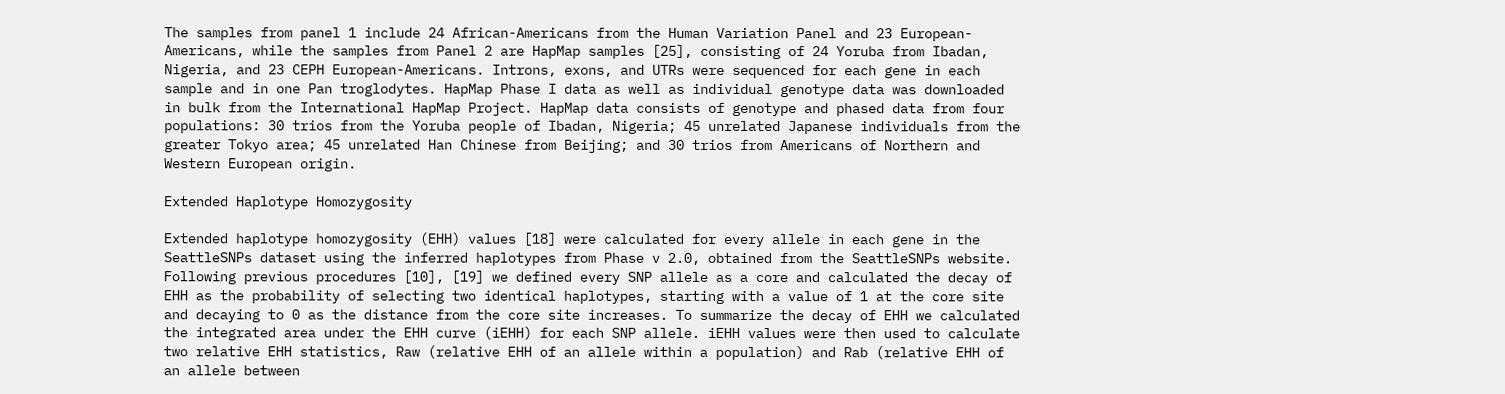The samples from panel 1 include 24 African-Americans from the Human Variation Panel and 23 European-Americans, while the samples from Panel 2 are HapMap samples [25], consisting of 24 Yoruba from Ibadan, Nigeria, and 23 CEPH European-Americans. Introns, exons, and UTRs were sequenced for each gene in each sample and in one Pan troglodytes. HapMap Phase I data as well as individual genotype data was downloaded in bulk from the International HapMap Project. HapMap data consists of genotype and phased data from four populations: 30 trios from the Yoruba people of Ibadan, Nigeria; 45 unrelated Japanese individuals from the greater Tokyo area; 45 unrelated Han Chinese from Beijing; and 30 trios from Americans of Northern and Western European origin.

Extended Haplotype Homozygosity

Extended haplotype homozygosity (EHH) values [18] were calculated for every allele in each gene in the SeattleSNPs dataset using the inferred haplotypes from Phase v 2.0, obtained from the SeattleSNPs website. Following previous procedures [10], [19] we defined every SNP allele as a core and calculated the decay of EHH as the probability of selecting two identical haplotypes, starting with a value of 1 at the core site and decaying to 0 as the distance from the core site increases. To summarize the decay of EHH we calculated the integrated area under the EHH curve (iEHH) for each SNP allele. iEHH values were then used to calculate two relative EHH statistics, Raw (relative EHH of an allele within a population) and Rab (relative EHH of an allele between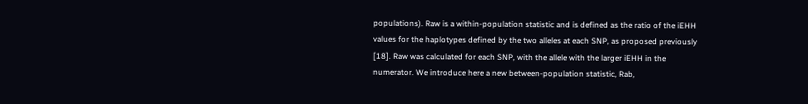populations). Raw is a within-population statistic and is defined as the ratio of the iEHH values for the haplotypes defined by the two alleles at each SNP, as proposed previously [18]. Raw was calculated for each SNP, with the allele with the larger iEHH in the numerator. We introduce here a new between-population statistic, Rab,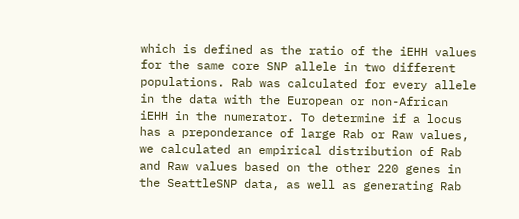which is defined as the ratio of the iEHH values for the same core SNP allele in two different populations. Rab was calculated for every allele in the data with the European or non-African iEHH in the numerator. To determine if a locus has a preponderance of large Rab or Raw values, we calculated an empirical distribution of Rab and Raw values based on the other 220 genes in the SeattleSNP data, as well as generating Rab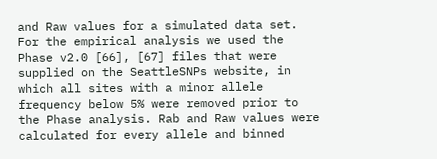and Raw values for a simulated data set. For the empirical analysis we used the Phase v2.0 [66], [67] files that were supplied on the SeattleSNPs website, in which all sites with a minor allele frequency below 5% were removed prior to the Phase analysis. Rab and Raw values were calculated for every allele and binned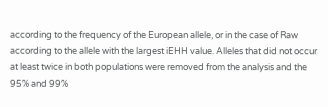according to the frequency of the European allele, or in the case of Raw according to the allele with the largest iEHH value. Alleles that did not occur at least twice in both populations were removed from the analysis and the 95% and 99%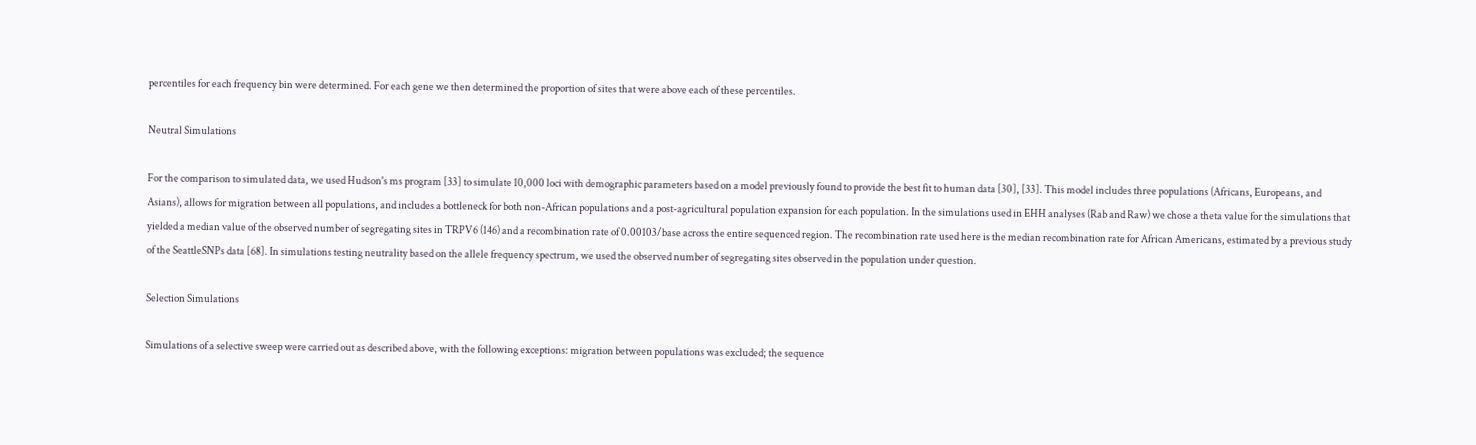percentiles for each frequency bin were determined. For each gene we then determined the proportion of sites that were above each of these percentiles.

Neutral Simulations

For the comparison to simulated data, we used Hudson's ms program [33] to simulate 10,000 loci with demographic parameters based on a model previously found to provide the best fit to human data [30], [33]. This model includes three populations (Africans, Europeans, and Asians), allows for migration between all populations, and includes a bottleneck for both non-African populations and a post-agricultural population expansion for each population. In the simulations used in EHH analyses (Rab and Raw) we chose a theta value for the simulations that yielded a median value of the observed number of segregating sites in TRPV6 (146) and a recombination rate of 0.00103/base across the entire sequenced region. The recombination rate used here is the median recombination rate for African Americans, estimated by a previous study of the SeattleSNPs data [68]. In simulations testing neutrality based on the allele frequency spectrum, we used the observed number of segregating sites observed in the population under question.

Selection Simulations

Simulations of a selective sweep were carried out as described above, with the following exceptions: migration between populations was excluded; the sequence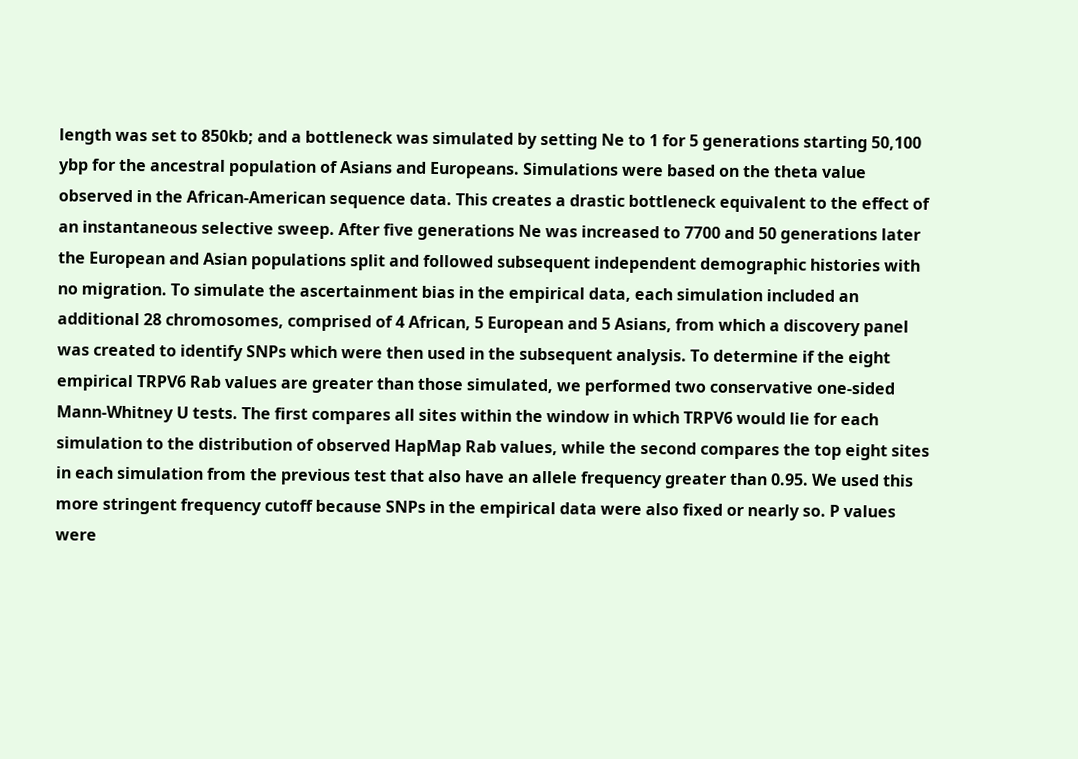length was set to 850kb; and a bottleneck was simulated by setting Ne to 1 for 5 generations starting 50,100 ybp for the ancestral population of Asians and Europeans. Simulations were based on the theta value observed in the African-American sequence data. This creates a drastic bottleneck equivalent to the effect of an instantaneous selective sweep. After five generations Ne was increased to 7700 and 50 generations later the European and Asian populations split and followed subsequent independent demographic histories with no migration. To simulate the ascertainment bias in the empirical data, each simulation included an additional 28 chromosomes, comprised of 4 African, 5 European and 5 Asians, from which a discovery panel was created to identify SNPs which were then used in the subsequent analysis. To determine if the eight empirical TRPV6 Rab values are greater than those simulated, we performed two conservative one-sided Mann-Whitney U tests. The first compares all sites within the window in which TRPV6 would lie for each simulation to the distribution of observed HapMap Rab values, while the second compares the top eight sites in each simulation from the previous test that also have an allele frequency greater than 0.95. We used this more stringent frequency cutoff because SNPs in the empirical data were also fixed or nearly so. P values were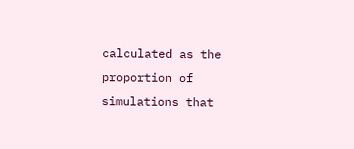calculated as the proportion of simulations that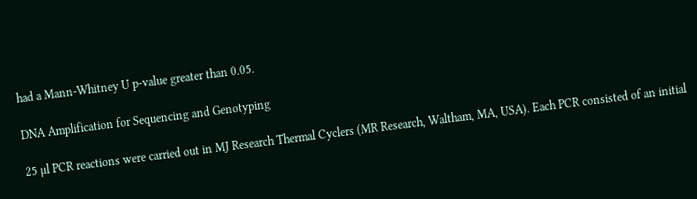had a Mann-Whitney U p-value greater than 0.05.

DNA Amplification for Sequencing and Genotyping

25 µl PCR reactions were carried out in MJ Research Thermal Cyclers (MR Research, Waltham, MA, USA). Each PCR consisted of an initial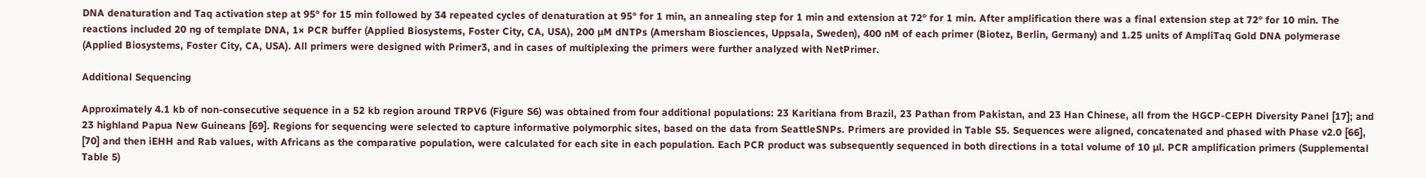DNA denaturation and Taq activation step at 95° for 15 min followed by 34 repeated cycles of denaturation at 95° for 1 min, an annealing step for 1 min and extension at 72° for 1 min. After amplification there was a final extension step at 72° for 10 min. The reactions included 20 ng of template DNA, 1× PCR buffer (Applied Biosystems, Foster City, CA, USA), 200 µM dNTPs (Amersham Biosciences, Uppsala, Sweden), 400 nM of each primer (Biotez, Berlin, Germany) and 1.25 units of AmpliTaq Gold DNA polymerase (Applied Biosystems, Foster City, CA, USA). All primers were designed with Primer3, and in cases of multiplexing the primers were further analyzed with NetPrimer.

Additional Sequencing

Approximately 4.1 kb of non-consecutive sequence in a 52 kb region around TRPV6 (Figure S6) was obtained from four additional populations: 23 Karitiana from Brazil, 23 Pathan from Pakistan, and 23 Han Chinese, all from the HGCP-CEPH Diversity Panel [17]; and 23 highland Papua New Guineans [69]. Regions for sequencing were selected to capture informative polymorphic sites, based on the data from SeattleSNPs. Primers are provided in Table S5. Sequences were aligned, concatenated and phased with Phase v2.0 [66], [70] and then iEHH and Rab values, with Africans as the comparative population, were calculated for each site in each population. Each PCR product was subsequently sequenced in both directions in a total volume of 10 µl. PCR amplification primers (Supplemental Table 5)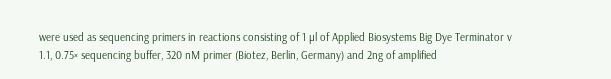were used as sequencing primers in reactions consisting of 1 µl of Applied Biosystems Big Dye Terminator v 1.1, 0.75× sequencing buffer, 320 nM primer (Biotez, Berlin, Germany) and 2ng of amplified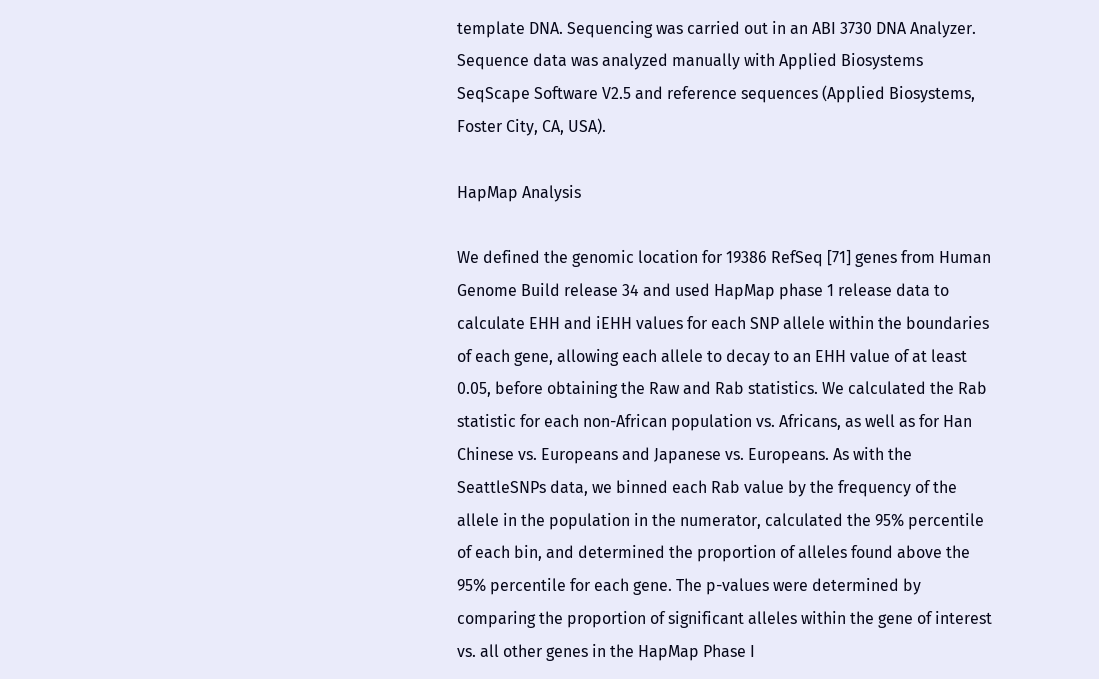template DNA. Sequencing was carried out in an ABI 3730 DNA Analyzer. Sequence data was analyzed manually with Applied Biosystems SeqScape Software V2.5 and reference sequences (Applied Biosystems, Foster City, CA, USA).

HapMap Analysis

We defined the genomic location for 19386 RefSeq [71] genes from Human Genome Build release 34 and used HapMap phase 1 release data to calculate EHH and iEHH values for each SNP allele within the boundaries of each gene, allowing each allele to decay to an EHH value of at least 0.05, before obtaining the Raw and Rab statistics. We calculated the Rab statistic for each non-African population vs. Africans, as well as for Han Chinese vs. Europeans and Japanese vs. Europeans. As with the SeattleSNPs data, we binned each Rab value by the frequency of the allele in the population in the numerator, calculated the 95% percentile of each bin, and determined the proportion of alleles found above the 95% percentile for each gene. The p-values were determined by comparing the proportion of significant alleles within the gene of interest vs. all other genes in the HapMap Phase I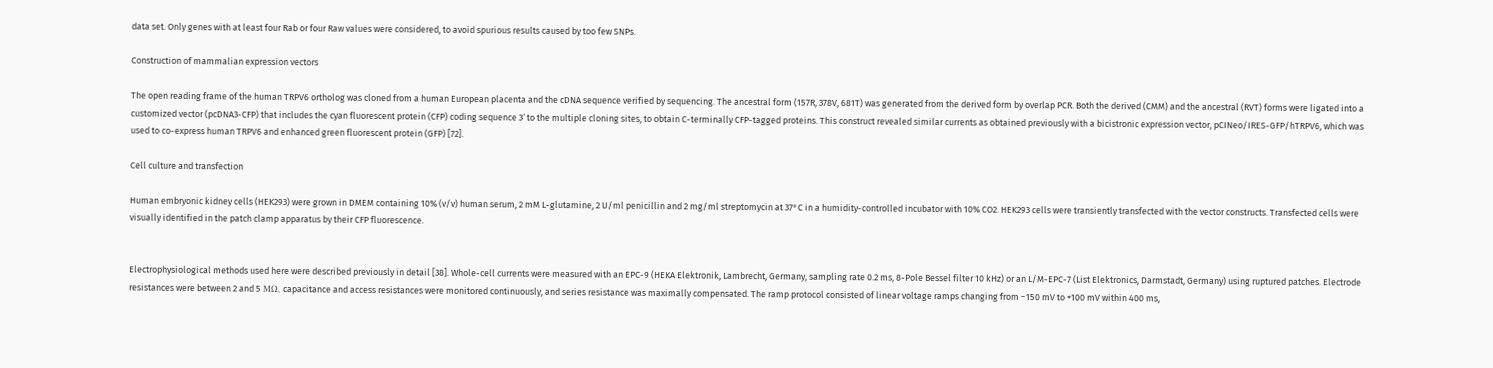data set. Only genes with at least four Rab or four Raw values were considered, to avoid spurious results caused by too few SNPs.

Construction of mammalian expression vectors

The open reading frame of the human TRPV6 ortholog was cloned from a human European placenta and the cDNA sequence verified by sequencing. The ancestral form (157R, 378V, 681T) was generated from the derived form by overlap PCR. Both the derived (CMM) and the ancestral (RVT) forms were ligated into a customized vector (pcDNA3-CFP) that includes the cyan fluorescent protein (CFP) coding sequence 3′ to the multiple cloning sites, to obtain C-terminally CFP-tagged proteins. This construct revealed similar currents as obtained previously with a bicistronic expression vector, pCINeo/IRES-GFP/hTRPV6, which was used to co-express human TRPV6 and enhanced green fluorescent protein (GFP) [72].

Cell culture and transfection

Human embryonic kidney cells (HEK293) were grown in DMEM containing 10% (v/v) human serum, 2 mM L-glutamine, 2 U/ml penicillin and 2 mg/ml streptomycin at 37°C in a humidity-controlled incubator with 10% CO2. HEK293 cells were transiently transfected with the vector constructs. Transfected cells were visually identified in the patch clamp apparatus by their CFP fluorescence.


Electrophysiological methods used here were described previously in detail [38]. Whole-cell currents were measured with an EPC-9 (HEKA Elektronik, Lambrecht, Germany, sampling rate 0.2 ms, 8-Pole Bessel filter 10 kHz) or an L/M-EPC-7 (List Elektronics, Darmstadt, Germany) using ruptured patches. Electrode resistances were between 2 and 5 MΩ, capacitance and access resistances were monitored continuously, and series resistance was maximally compensated. The ramp protocol consisted of linear voltage ramps changing from −150 mV to +100 mV within 400 ms,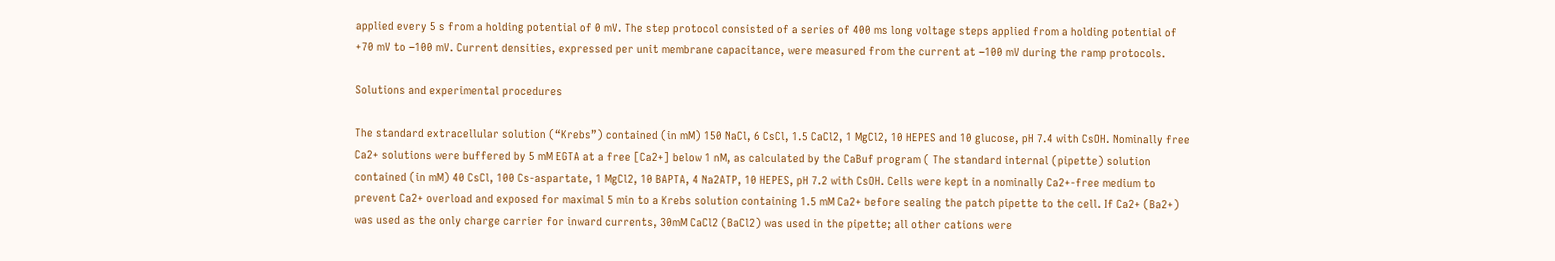applied every 5 s from a holding potential of 0 mV. The step protocol consisted of a series of 400 ms long voltage steps applied from a holding potential of +70 mV to −100 mV. Current densities, expressed per unit membrane capacitance, were measured from the current at −100 mV during the ramp protocols.

Solutions and experimental procedures

The standard extracellular solution (“Krebs”) contained (in mM) 150 NaCl, 6 CsCl, 1.5 CaCl2, 1 MgCl2, 10 HEPES and 10 glucose, pH 7.4 with CsOH. Nominally free Ca2+ solutions were buffered by 5 mM EGTA at a free [Ca2+] below 1 nM, as calculated by the CaBuf program ( The standard internal (pipette) solution contained (in mM) 40 CsCl, 100 Cs-aspartate, 1 MgCl2, 10 BAPTA, 4 Na2ATP, 10 HEPES, pH 7.2 with CsOH. Cells were kept in a nominally Ca2+-free medium to prevent Ca2+ overload and exposed for maximal 5 min to a Krebs solution containing 1.5 mM Ca2+ before sealing the patch pipette to the cell. If Ca2+ (Ba2+) was used as the only charge carrier for inward currents, 30mM CaCl2 (BaCl2) was used in the pipette; all other cations were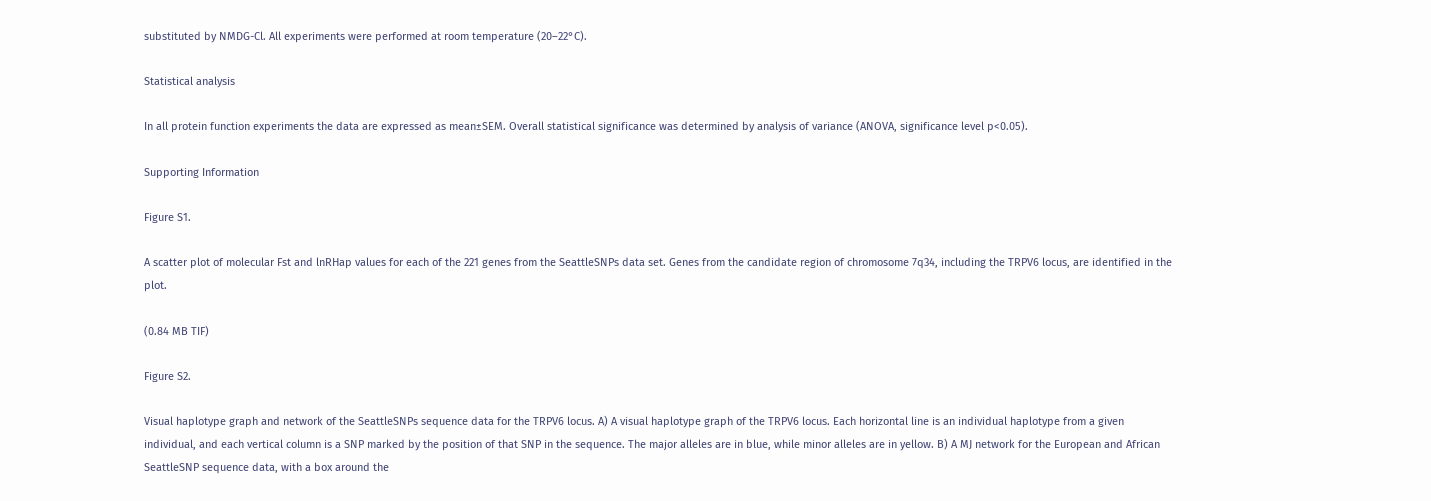substituted by NMDG-Cl. All experiments were performed at room temperature (20–22°C).

Statistical analysis

In all protein function experiments the data are expressed as mean±SEM. Overall statistical significance was determined by analysis of variance (ANOVA, significance level p<0.05).

Supporting Information

Figure S1.

A scatter plot of molecular Fst and lnRHap values for each of the 221 genes from the SeattleSNPs data set. Genes from the candidate region of chromosome 7q34, including the TRPV6 locus, are identified in the plot.

(0.84 MB TIF)

Figure S2.

Visual haplotype graph and network of the SeattleSNPs sequence data for the TRPV6 locus. A) A visual haplotype graph of the TRPV6 locus. Each horizontal line is an individual haplotype from a given individual, and each vertical column is a SNP marked by the position of that SNP in the sequence. The major alleles are in blue, while minor alleles are in yellow. B) A MJ network for the European and African SeattleSNP sequence data, with a box around the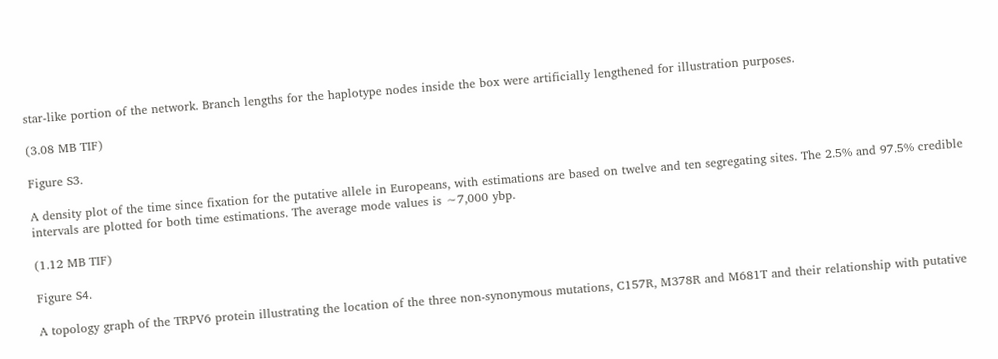star-like portion of the network. Branch lengths for the haplotype nodes inside the box were artificially lengthened for illustration purposes.

(3.08 MB TIF)

Figure S3.

A density plot of the time since fixation for the putative allele in Europeans, with estimations are based on twelve and ten segregating sites. The 2.5% and 97.5% credible intervals are plotted for both time estimations. The average mode values is ∼7,000 ybp.

(1.12 MB TIF)

Figure S4.

A topology graph of the TRPV6 protein illustrating the location of the three non-synonymous mutations, C157R, M378R and M681T and their relationship with putative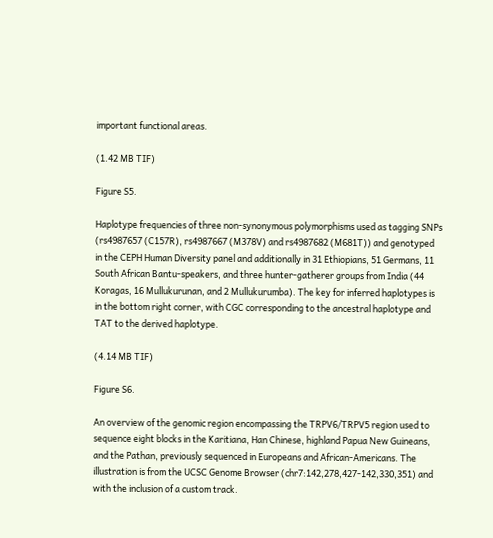important functional areas.

(1.42 MB TIF)

Figure S5.

Haplotype frequencies of three non-synonymous polymorphisms used as tagging SNPs (rs4987657 (C157R), rs4987667 (M378V) and rs4987682 (M681T)) and genotyped in the CEPH Human Diversity panel and additionally in 31 Ethiopians, 51 Germans, 11 South African Bantu-speakers, and three hunter-gatherer groups from India (44 Koragas, 16 Mullukurunan, and 2 Mullukurumba). The key for inferred haplotypes is in the bottom right corner, with CGC corresponding to the ancestral haplotype and TAT to the derived haplotype.

(4.14 MB TIF)

Figure S6.

An overview of the genomic region encompassing the TRPV6/TRPV5 region used to sequence eight blocks in the Karitiana, Han Chinese, highland Papua New Guineans, and the Pathan, previously sequenced in Europeans and African-Americans. The illustration is from the UCSC Genome Browser (chr7:142,278,427-142,330,351) and with the inclusion of a custom track.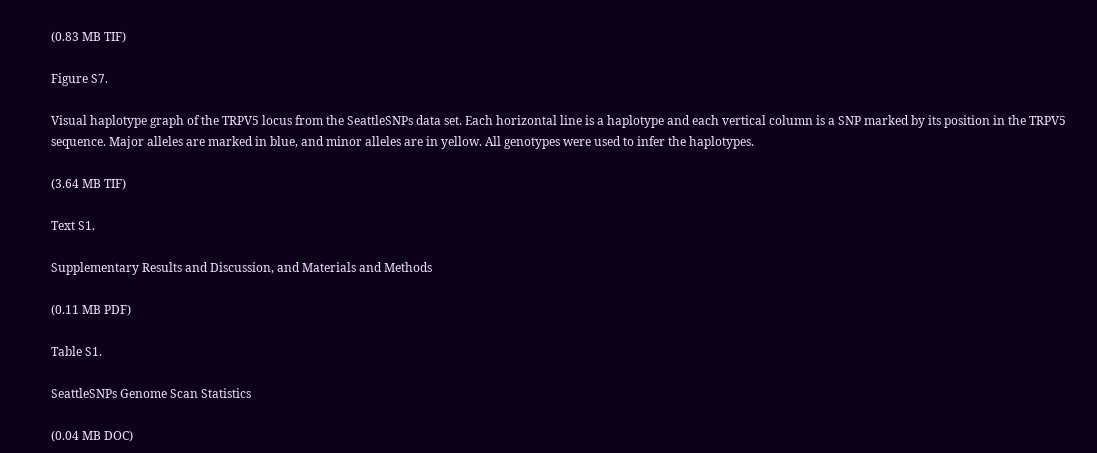(0.83 MB TIF)

Figure S7.

Visual haplotype graph of the TRPV5 locus from the SeattleSNPs data set. Each horizontal line is a haplotype and each vertical column is a SNP marked by its position in the TRPV5 sequence. Major alleles are marked in blue, and minor alleles are in yellow. All genotypes were used to infer the haplotypes.

(3.64 MB TIF)

Text S1.

Supplementary Results and Discussion, and Materials and Methods

(0.11 MB PDF)

Table S1.

SeattleSNPs Genome Scan Statistics

(0.04 MB DOC)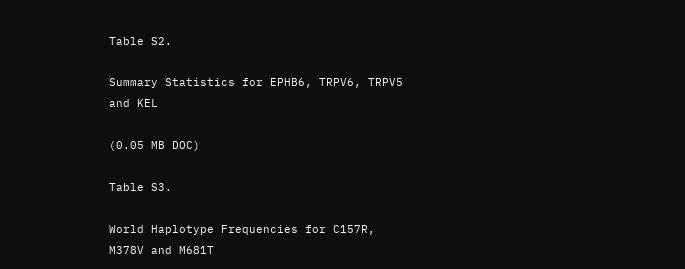Table S2.

Summary Statistics for EPHB6, TRPV6, TRPV5 and KEL

(0.05 MB DOC)

Table S3.

World Haplotype Frequencies for C157R, M378V and M681T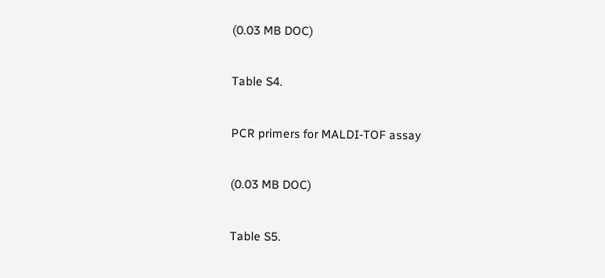(0.03 MB DOC)

Table S4.

PCR primers for MALDI-TOF assay

(0.03 MB DOC)

Table S5.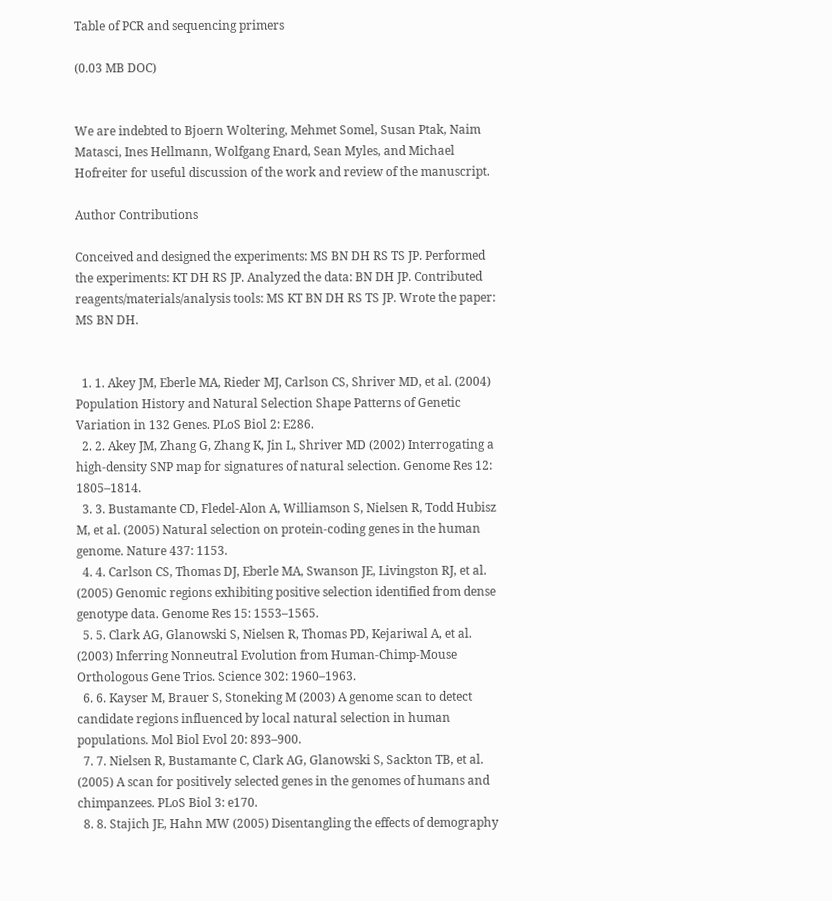Table of PCR and sequencing primers

(0.03 MB DOC)


We are indebted to Bjoern Woltering, Mehmet Somel, Susan Ptak, Naim Matasci, Ines Hellmann, Wolfgang Enard, Sean Myles, and Michael Hofreiter for useful discussion of the work and review of the manuscript.

Author Contributions

Conceived and designed the experiments: MS BN DH RS TS JP. Performed the experiments: KT DH RS JP. Analyzed the data: BN DH JP. Contributed reagents/materials/analysis tools: MS KT BN DH RS TS JP. Wrote the paper: MS BN DH.


  1. 1. Akey JM, Eberle MA, Rieder MJ, Carlson CS, Shriver MD, et al. (2004) Population History and Natural Selection Shape Patterns of Genetic Variation in 132 Genes. PLoS Biol 2: E286.
  2. 2. Akey JM, Zhang G, Zhang K, Jin L, Shriver MD (2002) Interrogating a high-density SNP map for signatures of natural selection. Genome Res 12: 1805–1814.
  3. 3. Bustamante CD, Fledel-Alon A, Williamson S, Nielsen R, Todd Hubisz M, et al. (2005) Natural selection on protein-coding genes in the human genome. Nature 437: 1153.
  4. 4. Carlson CS, Thomas DJ, Eberle MA, Swanson JE, Livingston RJ, et al. (2005) Genomic regions exhibiting positive selection identified from dense genotype data. Genome Res 15: 1553–1565.
  5. 5. Clark AG, Glanowski S, Nielsen R, Thomas PD, Kejariwal A, et al. (2003) Inferring Nonneutral Evolution from Human-Chimp-Mouse Orthologous Gene Trios. Science 302: 1960–1963.
  6. 6. Kayser M, Brauer S, Stoneking M (2003) A genome scan to detect candidate regions influenced by local natural selection in human populations. Mol Biol Evol 20: 893–900.
  7. 7. Nielsen R, Bustamante C, Clark AG, Glanowski S, Sackton TB, et al. (2005) A scan for positively selected genes in the genomes of humans and chimpanzees. PLoS Biol 3: e170.
  8. 8. Stajich JE, Hahn MW (2005) Disentangling the effects of demography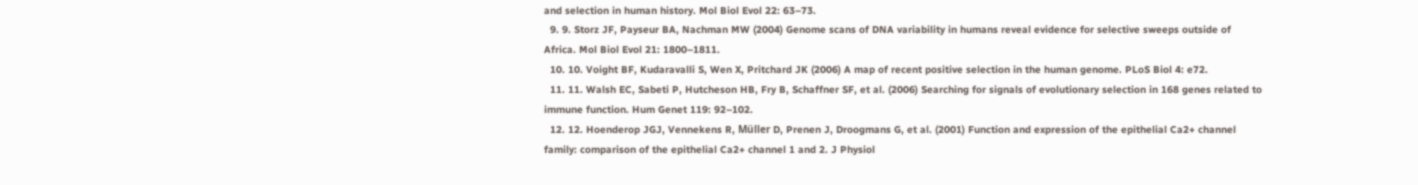and selection in human history. Mol Biol Evol 22: 63–73.
  9. 9. Storz JF, Payseur BA, Nachman MW (2004) Genome scans of DNA variability in humans reveal evidence for selective sweeps outside of Africa. Mol Biol Evol 21: 1800–1811.
  10. 10. Voight BF, Kudaravalli S, Wen X, Pritchard JK (2006) A map of recent positive selection in the human genome. PLoS Biol 4: e72.
  11. 11. Walsh EC, Sabeti P, Hutcheson HB, Fry B, Schaffner SF, et al. (2006) Searching for signals of evolutionary selection in 168 genes related to immune function. Hum Genet 119: 92–102.
  12. 12. Hoenderop JGJ, Vennekens R, Müller D, Prenen J, Droogmans G, et al. (2001) Function and expression of the epithelial Ca2+ channel family: comparison of the epithelial Ca2+ channel 1 and 2. J Physiol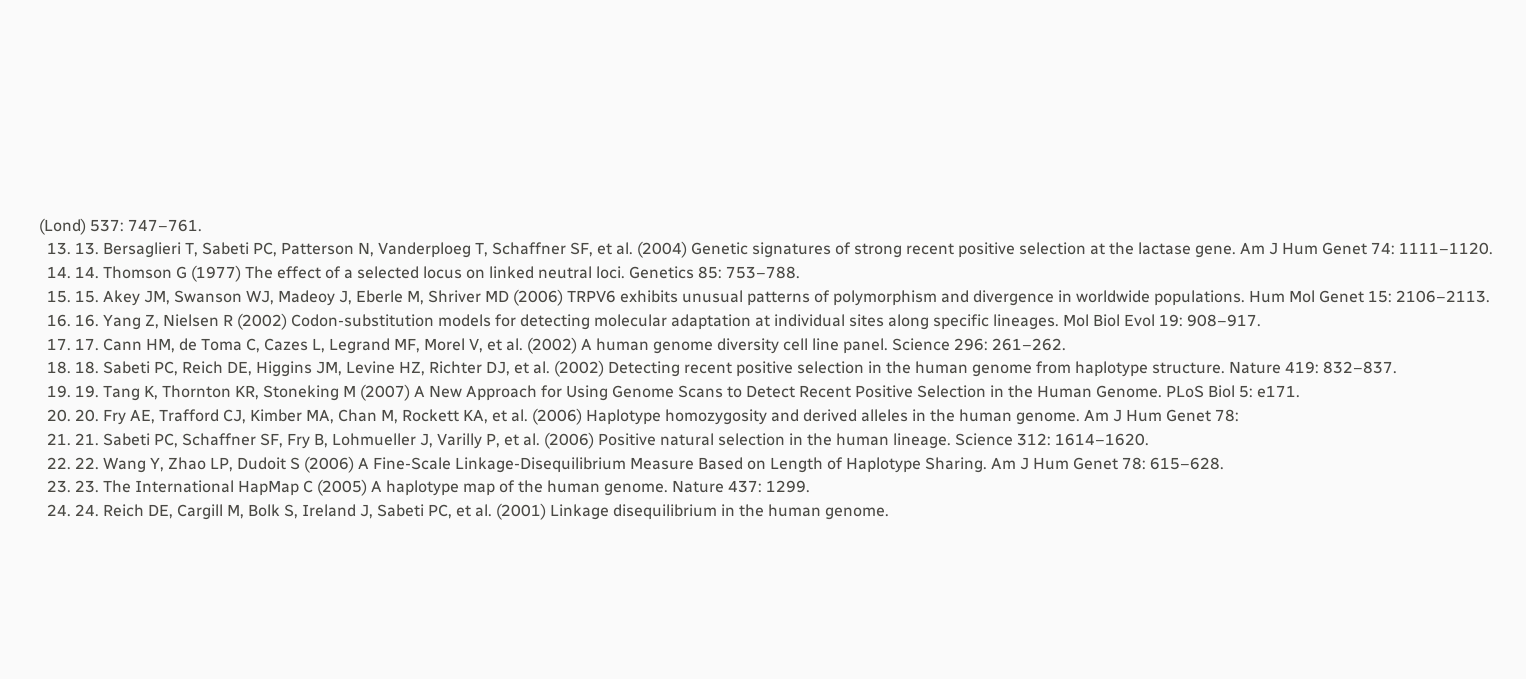(Lond) 537: 747–761.
  13. 13. Bersaglieri T, Sabeti PC, Patterson N, Vanderploeg T, Schaffner SF, et al. (2004) Genetic signatures of strong recent positive selection at the lactase gene. Am J Hum Genet 74: 1111–1120.
  14. 14. Thomson G (1977) The effect of a selected locus on linked neutral loci. Genetics 85: 753–788.
  15. 15. Akey JM, Swanson WJ, Madeoy J, Eberle M, Shriver MD (2006) TRPV6 exhibits unusual patterns of polymorphism and divergence in worldwide populations. Hum Mol Genet 15: 2106–2113.
  16. 16. Yang Z, Nielsen R (2002) Codon-substitution models for detecting molecular adaptation at individual sites along specific lineages. Mol Biol Evol 19: 908–917.
  17. 17. Cann HM, de Toma C, Cazes L, Legrand MF, Morel V, et al. (2002) A human genome diversity cell line panel. Science 296: 261–262.
  18. 18. Sabeti PC, Reich DE, Higgins JM, Levine HZ, Richter DJ, et al. (2002) Detecting recent positive selection in the human genome from haplotype structure. Nature 419: 832–837.
  19. 19. Tang K, Thornton KR, Stoneking M (2007) A New Approach for Using Genome Scans to Detect Recent Positive Selection in the Human Genome. PLoS Biol 5: e171.
  20. 20. Fry AE, Trafford CJ, Kimber MA, Chan M, Rockett KA, et al. (2006) Haplotype homozygosity and derived alleles in the human genome. Am J Hum Genet 78:
  21. 21. Sabeti PC, Schaffner SF, Fry B, Lohmueller J, Varilly P, et al. (2006) Positive natural selection in the human lineage. Science 312: 1614–1620.
  22. 22. Wang Y, Zhao LP, Dudoit S (2006) A Fine-Scale Linkage-Disequilibrium Measure Based on Length of Haplotype Sharing. Am J Hum Genet 78: 615–628.
  23. 23. The International HapMap C (2005) A haplotype map of the human genome. Nature 437: 1299.
  24. 24. Reich DE, Cargill M, Bolk S, Ireland J, Sabeti PC, et al. (2001) Linkage disequilibrium in the human genome.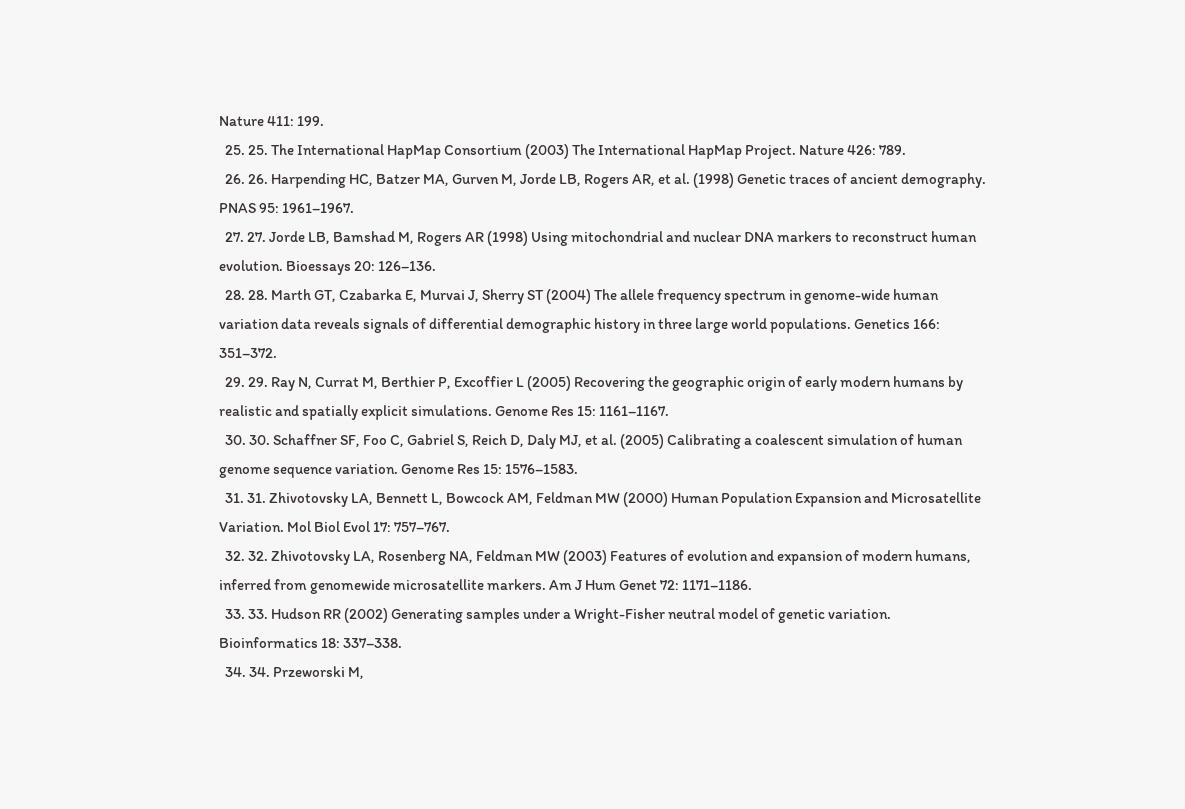Nature 411: 199.
  25. 25. The International HapMap Consortium (2003) The International HapMap Project. Nature 426: 789.
  26. 26. Harpending HC, Batzer MA, Gurven M, Jorde LB, Rogers AR, et al. (1998) Genetic traces of ancient demography. PNAS 95: 1961–1967.
  27. 27. Jorde LB, Bamshad M, Rogers AR (1998) Using mitochondrial and nuclear DNA markers to reconstruct human evolution. Bioessays 20: 126–136.
  28. 28. Marth GT, Czabarka E, Murvai J, Sherry ST (2004) The allele frequency spectrum in genome-wide human variation data reveals signals of differential demographic history in three large world populations. Genetics 166: 351–372.
  29. 29. Ray N, Currat M, Berthier P, Excoffier L (2005) Recovering the geographic origin of early modern humans by realistic and spatially explicit simulations. Genome Res 15: 1161–1167.
  30. 30. Schaffner SF, Foo C, Gabriel S, Reich D, Daly MJ, et al. (2005) Calibrating a coalescent simulation of human genome sequence variation. Genome Res 15: 1576–1583.
  31. 31. Zhivotovsky LA, Bennett L, Bowcock AM, Feldman MW (2000) Human Population Expansion and Microsatellite Variation. Mol Biol Evol 17: 757–767.
  32. 32. Zhivotovsky LA, Rosenberg NA, Feldman MW (2003) Features of evolution and expansion of modern humans, inferred from genomewide microsatellite markers. Am J Hum Genet 72: 1171–1186.
  33. 33. Hudson RR (2002) Generating samples under a Wright-Fisher neutral model of genetic variation. Bioinformatics 18: 337–338.
  34. 34. Przeworski M,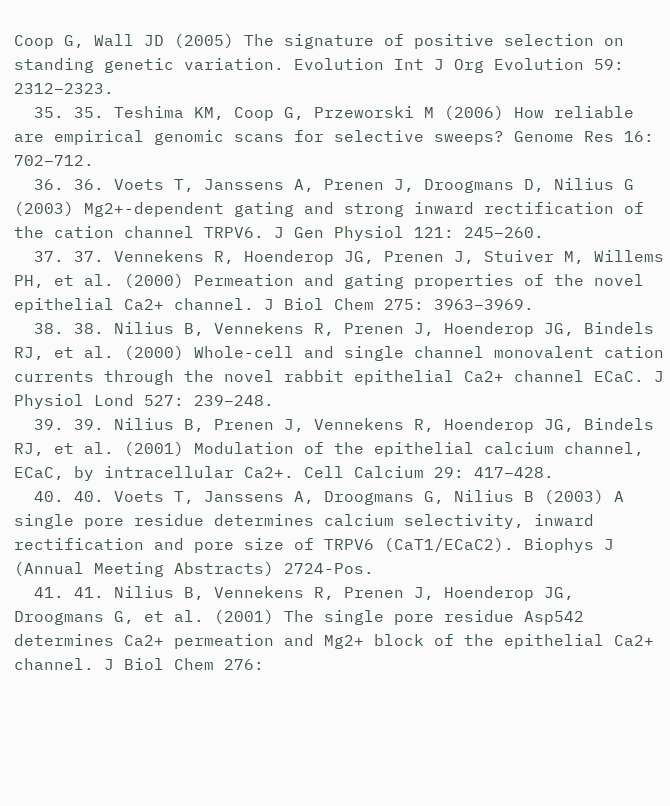Coop G, Wall JD (2005) The signature of positive selection on standing genetic variation. Evolution Int J Org Evolution 59: 2312–2323.
  35. 35. Teshima KM, Coop G, Przeworski M (2006) How reliable are empirical genomic scans for selective sweeps? Genome Res 16: 702–712.
  36. 36. Voets T, Janssens A, Prenen J, Droogmans D, Nilius G (2003) Mg2+-dependent gating and strong inward rectification of the cation channel TRPV6. J Gen Physiol 121: 245–260.
  37. 37. Vennekens R, Hoenderop JG, Prenen J, Stuiver M, Willems PH, et al. (2000) Permeation and gating properties of the novel epithelial Ca2+ channel. J Biol Chem 275: 3963–3969.
  38. 38. Nilius B, Vennekens R, Prenen J, Hoenderop JG, Bindels RJ, et al. (2000) Whole-cell and single channel monovalent cation currents through the novel rabbit epithelial Ca2+ channel ECaC. J Physiol Lond 527: 239–248.
  39. 39. Nilius B, Prenen J, Vennekens R, Hoenderop JG, Bindels RJ, et al. (2001) Modulation of the epithelial calcium channel, ECaC, by intracellular Ca2+. Cell Calcium 29: 417–428.
  40. 40. Voets T, Janssens A, Droogmans G, Nilius B (2003) A single pore residue determines calcium selectivity, inward rectification and pore size of TRPV6 (CaT1/ECaC2). Biophys J (Annual Meeting Abstracts) 2724-Pos.
  41. 41. Nilius B, Vennekens R, Prenen J, Hoenderop JG, Droogmans G, et al. (2001) The single pore residue Asp542 determines Ca2+ permeation and Mg2+ block of the epithelial Ca2+ channel. J Biol Chem 276: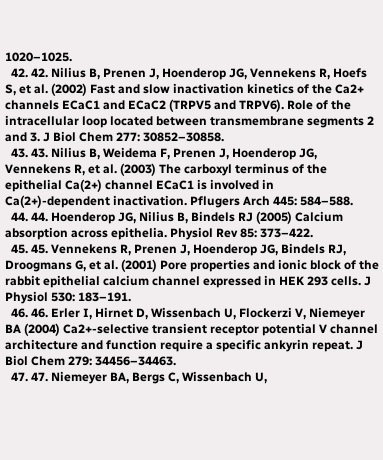1020–1025.
  42. 42. Nilius B, Prenen J, Hoenderop JG, Vennekens R, Hoefs S, et al. (2002) Fast and slow inactivation kinetics of the Ca2+ channels ECaC1 and ECaC2 (TRPV5 and TRPV6). Role of the intracellular loop located between transmembrane segments 2 and 3. J Biol Chem 277: 30852–30858.
  43. 43. Nilius B, Weidema F, Prenen J, Hoenderop JG, Vennekens R, et al. (2003) The carboxyl terminus of the epithelial Ca(2+) channel ECaC1 is involved in Ca(2+)-dependent inactivation. Pflugers Arch 445: 584–588.
  44. 44. Hoenderop JG, Nilius B, Bindels RJ (2005) Calcium absorption across epithelia. Physiol Rev 85: 373–422.
  45. 45. Vennekens R, Prenen J, Hoenderop JG, Bindels RJ, Droogmans G, et al. (2001) Pore properties and ionic block of the rabbit epithelial calcium channel expressed in HEK 293 cells. J Physiol 530: 183–191.
  46. 46. Erler I, Hirnet D, Wissenbach U, Flockerzi V, Niemeyer BA (2004) Ca2+-selective transient receptor potential V channel architecture and function require a specific ankyrin repeat. J Biol Chem 279: 34456–34463.
  47. 47. Niemeyer BA, Bergs C, Wissenbach U,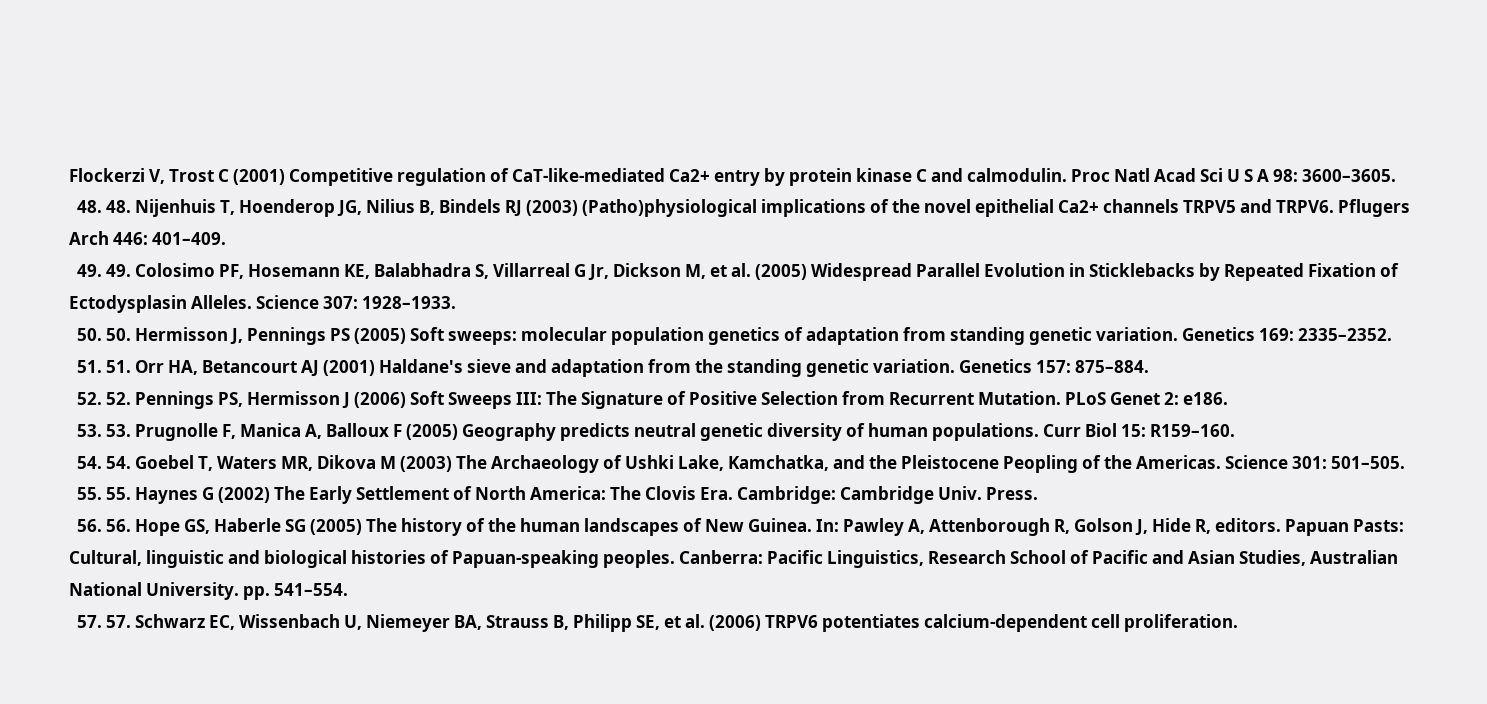Flockerzi V, Trost C (2001) Competitive regulation of CaT-like-mediated Ca2+ entry by protein kinase C and calmodulin. Proc Natl Acad Sci U S A 98: 3600–3605.
  48. 48. Nijenhuis T, Hoenderop JG, Nilius B, Bindels RJ (2003) (Patho)physiological implications of the novel epithelial Ca2+ channels TRPV5 and TRPV6. Pflugers Arch 446: 401–409.
  49. 49. Colosimo PF, Hosemann KE, Balabhadra S, Villarreal G Jr, Dickson M, et al. (2005) Widespread Parallel Evolution in Sticklebacks by Repeated Fixation of Ectodysplasin Alleles. Science 307: 1928–1933.
  50. 50. Hermisson J, Pennings PS (2005) Soft sweeps: molecular population genetics of adaptation from standing genetic variation. Genetics 169: 2335–2352.
  51. 51. Orr HA, Betancourt AJ (2001) Haldane's sieve and adaptation from the standing genetic variation. Genetics 157: 875–884.
  52. 52. Pennings PS, Hermisson J (2006) Soft Sweeps III: The Signature of Positive Selection from Recurrent Mutation. PLoS Genet 2: e186.
  53. 53. Prugnolle F, Manica A, Balloux F (2005) Geography predicts neutral genetic diversity of human populations. Curr Biol 15: R159–160.
  54. 54. Goebel T, Waters MR, Dikova M (2003) The Archaeology of Ushki Lake, Kamchatka, and the Pleistocene Peopling of the Americas. Science 301: 501–505.
  55. 55. Haynes G (2002) The Early Settlement of North America: The Clovis Era. Cambridge: Cambridge Univ. Press.
  56. 56. Hope GS, Haberle SG (2005) The history of the human landscapes of New Guinea. In: Pawley A, Attenborough R, Golson J, Hide R, editors. Papuan Pasts: Cultural, linguistic and biological histories of Papuan-speaking peoples. Canberra: Pacific Linguistics, Research School of Pacific and Asian Studies, Australian National University. pp. 541–554.
  57. 57. Schwarz EC, Wissenbach U, Niemeyer BA, Strauss B, Philipp SE, et al. (2006) TRPV6 potentiates calcium-dependent cell proliferation.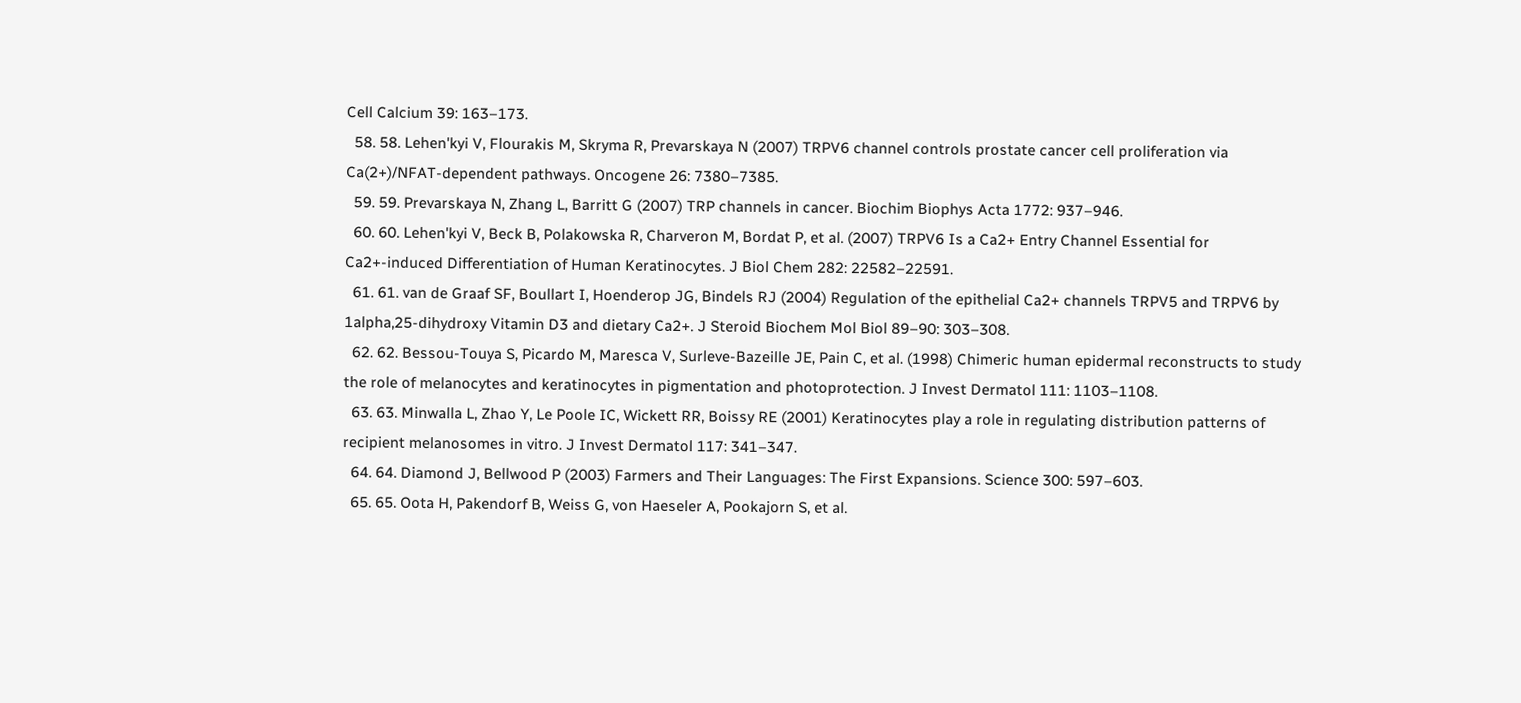Cell Calcium 39: 163–173.
  58. 58. Lehen'kyi V, Flourakis M, Skryma R, Prevarskaya N (2007) TRPV6 channel controls prostate cancer cell proliferation via Ca(2+)/NFAT-dependent pathways. Oncogene 26: 7380–7385.
  59. 59. Prevarskaya N, Zhang L, Barritt G (2007) TRP channels in cancer. Biochim Biophys Acta 1772: 937–946.
  60. 60. Lehen'kyi V, Beck B, Polakowska R, Charveron M, Bordat P, et al. (2007) TRPV6 Is a Ca2+ Entry Channel Essential for Ca2+-induced Differentiation of Human Keratinocytes. J Biol Chem 282: 22582–22591.
  61. 61. van de Graaf SF, Boullart I, Hoenderop JG, Bindels RJ (2004) Regulation of the epithelial Ca2+ channels TRPV5 and TRPV6 by 1alpha,25-dihydroxy Vitamin D3 and dietary Ca2+. J Steroid Biochem Mol Biol 89–90: 303–308.
  62. 62. Bessou-Touya S, Picardo M, Maresca V, Surleve-Bazeille JE, Pain C, et al. (1998) Chimeric human epidermal reconstructs to study the role of melanocytes and keratinocytes in pigmentation and photoprotection. J Invest Dermatol 111: 1103–1108.
  63. 63. Minwalla L, Zhao Y, Le Poole IC, Wickett RR, Boissy RE (2001) Keratinocytes play a role in regulating distribution patterns of recipient melanosomes in vitro. J Invest Dermatol 117: 341–347.
  64. 64. Diamond J, Bellwood P (2003) Farmers and Their Languages: The First Expansions. Science 300: 597–603.
  65. 65. Oota H, Pakendorf B, Weiss G, von Haeseler A, Pookajorn S, et al.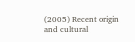(2005) Recent origin and cultural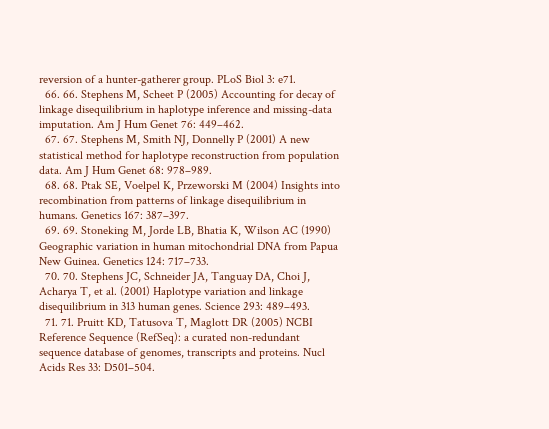reversion of a hunter-gatherer group. PLoS Biol 3: e71.
  66. 66. Stephens M, Scheet P (2005) Accounting for decay of linkage disequilibrium in haplotype inference and missing-data imputation. Am J Hum Genet 76: 449–462.
  67. 67. Stephens M, Smith NJ, Donnelly P (2001) A new statistical method for haplotype reconstruction from population data. Am J Hum Genet 68: 978–989.
  68. 68. Ptak SE, Voelpel K, Przeworski M (2004) Insights into recombination from patterns of linkage disequilibrium in humans. Genetics 167: 387–397.
  69. 69. Stoneking M, Jorde LB, Bhatia K, Wilson AC (1990) Geographic variation in human mitochondrial DNA from Papua New Guinea. Genetics 124: 717–733.
  70. 70. Stephens JC, Schneider JA, Tanguay DA, Choi J, Acharya T, et al. (2001) Haplotype variation and linkage disequilibrium in 313 human genes. Science 293: 489–493.
  71. 71. Pruitt KD, Tatusova T, Maglott DR (2005) NCBI Reference Sequence (RefSeq): a curated non-redundant sequence database of genomes, transcripts and proteins. Nucl Acids Res 33: D501–504.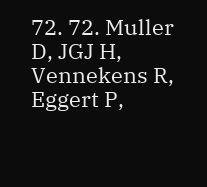72. 72. Muller D, JGJ H, Vennekens R, Eggert P,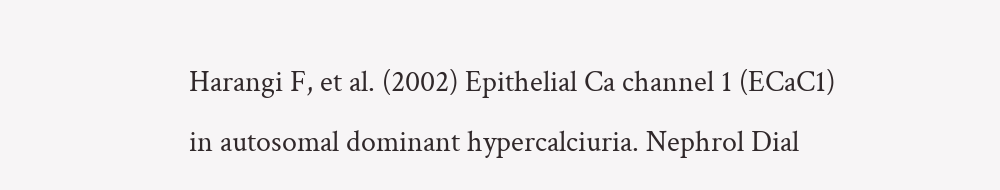Harangi F, et al. (2002) Epithelial Ca channel 1 (ECaC1) in autosomal dominant hypercalciuria. Nephrol Dial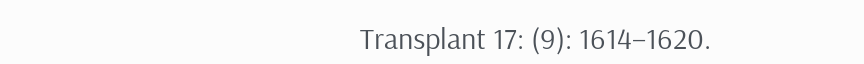Transplant 17: (9): 1614–1620.